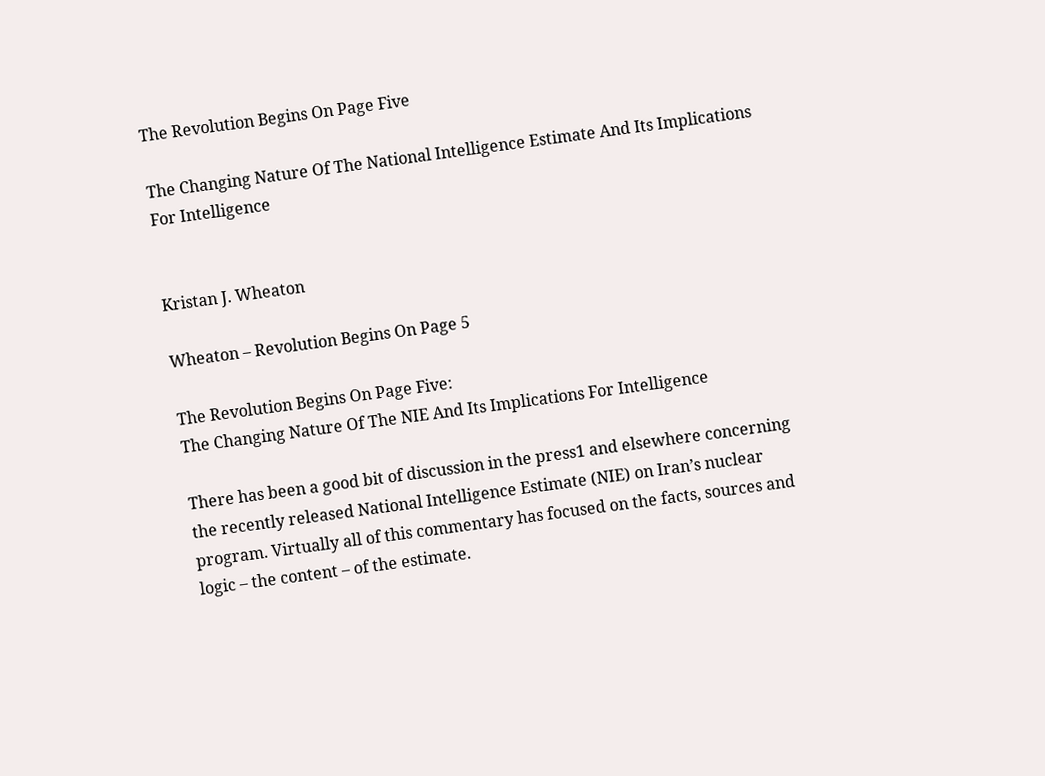The Revolution Begins On Page Five

The Changing Nature Of The National Intelligence Estimate And Its Implications For Intelligence


Kristan J. Wheaton

Wheaton – Revolution Begins On Page 5

The Revolution Begins On Page Five:
The Changing Nature Of The NIE And Its Implications For Intelligence

There has been a good bit of discussion in the press1 and elsewhere concerning the recently released National Intelligence Estimate (NIE) on Iran’s nuclear program. Virtually all of this commentary has focused on the facts, sources and logic – the content – of the estimate.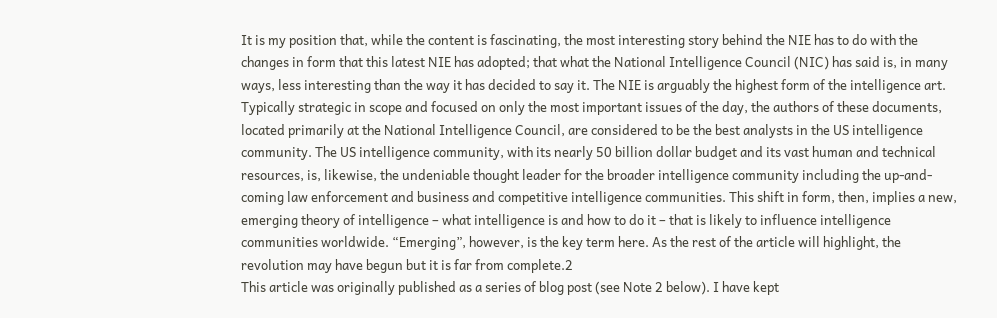It is my position that, while the content is fascinating, the most interesting story behind the NIE has to do with the changes in form that this latest NIE has adopted; that what the National Intelligence Council (NIC) has said is, in many ways, less interesting than the way it has decided to say it. The NIE is arguably the highest form of the intelligence art. Typically strategic in scope and focused on only the most important issues of the day, the authors of these documents, located primarily at the National Intelligence Council, are considered to be the best analysts in the US intelligence community. The US intelligence community, with its nearly 50 billion dollar budget and its vast human and technical resources, is, likewise, the undeniable thought leader for the broader intelligence community including the up-and-coming law enforcement and business and competitive intelligence communities. This shift in form, then, implies a new, emerging theory of intelligence – what intelligence is and how to do it – that is likely to influence intelligence communities worldwide. “Emerging”, however, is the key term here. As the rest of the article will highlight, the revolution may have begun but it is far from complete.2
This article was originally published as a series of blog post (see Note 2 below). I have kept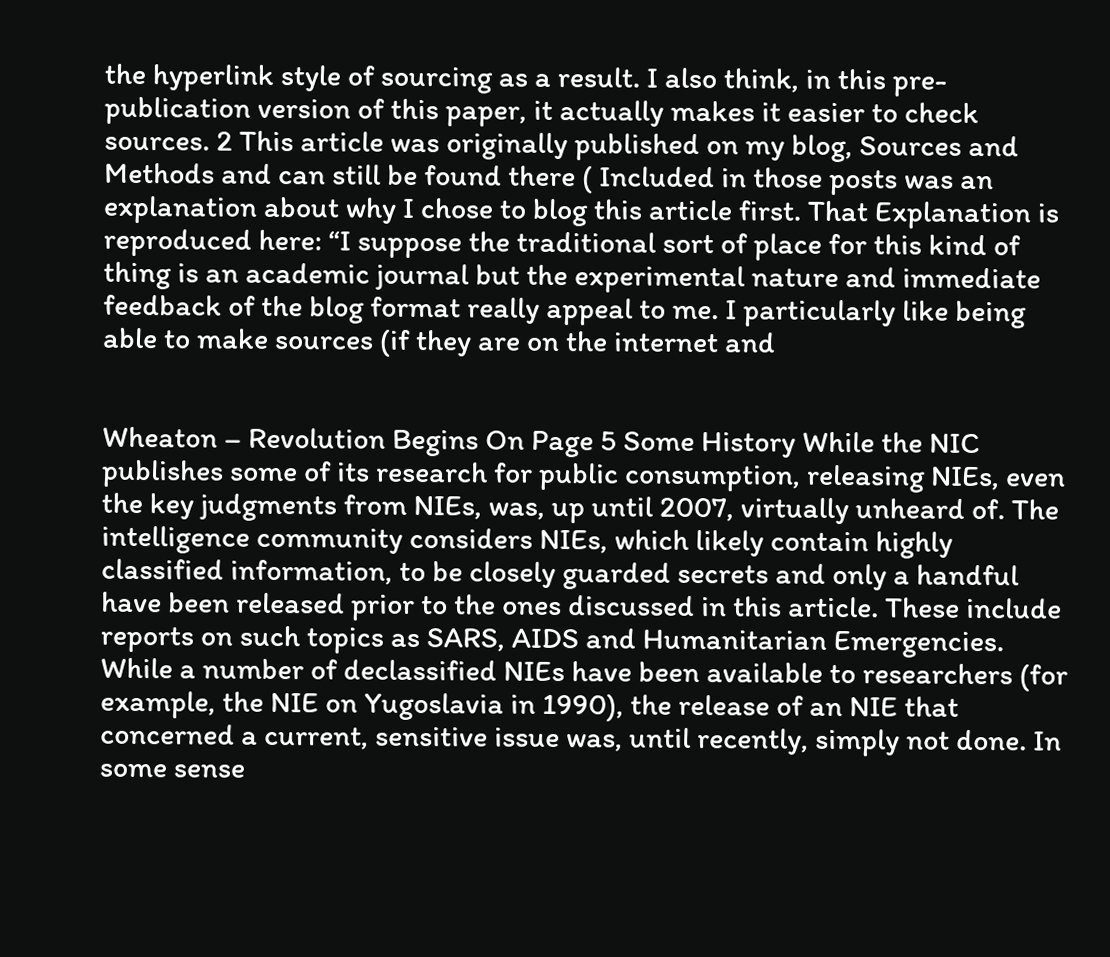the hyperlink style of sourcing as a result. I also think, in this pre-publication version of this paper, it actually makes it easier to check sources. 2 This article was originally published on my blog, Sources and Methods and can still be found there ( Included in those posts was an explanation about why I chose to blog this article first. That Explanation is reproduced here: “I suppose the traditional sort of place for this kind of thing is an academic journal but the experimental nature and immediate feedback of the blog format really appeal to me. I particularly like being able to make sources (if they are on the internet and


Wheaton – Revolution Begins On Page 5 Some History While the NIC publishes some of its research for public consumption, releasing NIEs, even the key judgments from NIEs, was, up until 2007, virtually unheard of. The intelligence community considers NIEs, which likely contain highly classified information, to be closely guarded secrets and only a handful have been released prior to the ones discussed in this article. These include reports on such topics as SARS, AIDS and Humanitarian Emergencies. While a number of declassified NIEs have been available to researchers (for example, the NIE on Yugoslavia in 1990), the release of an NIE that concerned a current, sensitive issue was, until recently, simply not done. In some sense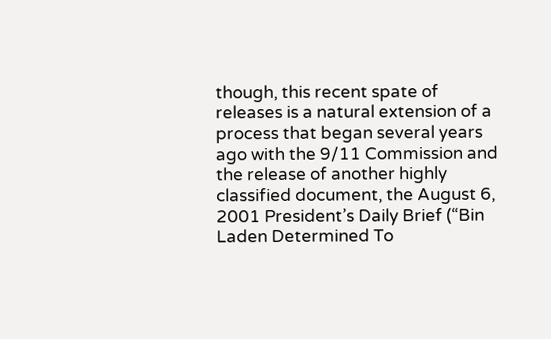though, this recent spate of releases is a natural extension of a process that began several years ago with the 9/11 Commission and the release of another highly classified document, the August 6, 2001 President’s Daily Brief (“Bin Laden Determined To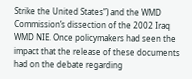Strike the United States”) and the WMD Commission’s dissection of the 2002 Iraq WMD NIE. Once policymakers had seen the impact that the release of these documents had on the debate regarding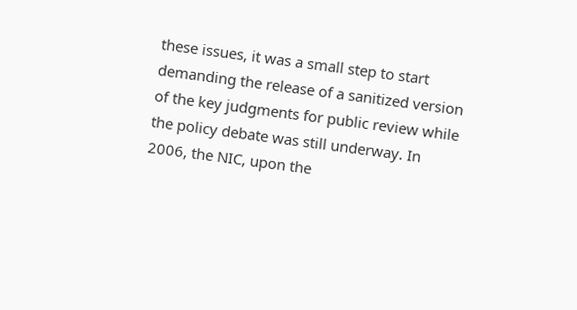these issues, it was a small step to start demanding the release of a sanitized version of the key judgments for public review while the policy debate was still underway. In 2006, the NIC, upon the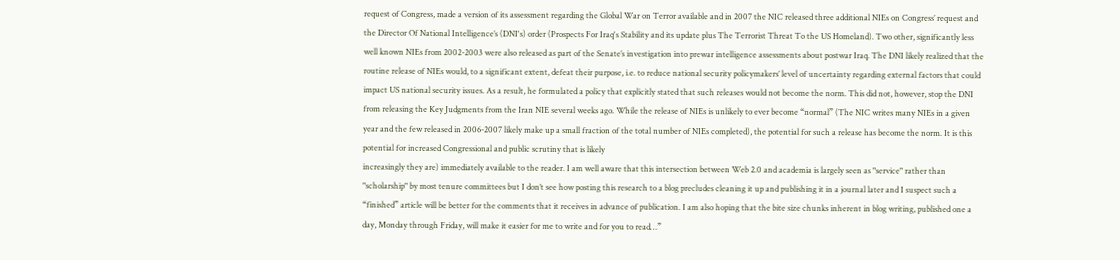request of Congress, made a version of its assessment regarding the Global War on Terror available and in 2007 the NIC released three additional NIEs on Congress’ request and the Director Of National Intelligence’s (DNI's) order (Prospects For Iraq's Stability and its update plus The Terrorist Threat To the US Homeland). Two other, significantly less well known NIEs from 2002-2003 were also released as part of the Senate’s investigation into prewar intelligence assessments about postwar Iraq. The DNI likely realized that the routine release of NIEs would, to a significant extent, defeat their purpose, i.e. to reduce national security policymakers’ level of uncertainty regarding external factors that could impact US national security issues. As a result, he formulated a policy that explicitly stated that such releases would not become the norm. This did not, however, stop the DNI from releasing the Key Judgments from the Iran NIE several weeks ago. While the release of NIEs is unlikely to ever become “normal” (The NIC writes many NIEs in a given year and the few released in 2006-2007 likely make up a small fraction of the total number of NIEs completed), the potential for such a release has become the norm. It is this potential for increased Congressional and public scrutiny that is likely
increasingly they are) immediately available to the reader. I am well aware that this intersection between Web 2.0 and academia is largely seen as "service" rather than "scholarship" by most tenure committees but I don’t see how posting this research to a blog precludes cleaning it up and publishing it in a journal later and I suspect such a “finished” article will be better for the comments that it receives in advance of publication. I am also hoping that the bite size chunks inherent in blog writing, published one a day, Monday through Friday, will make it easier for me to write and for you to read…”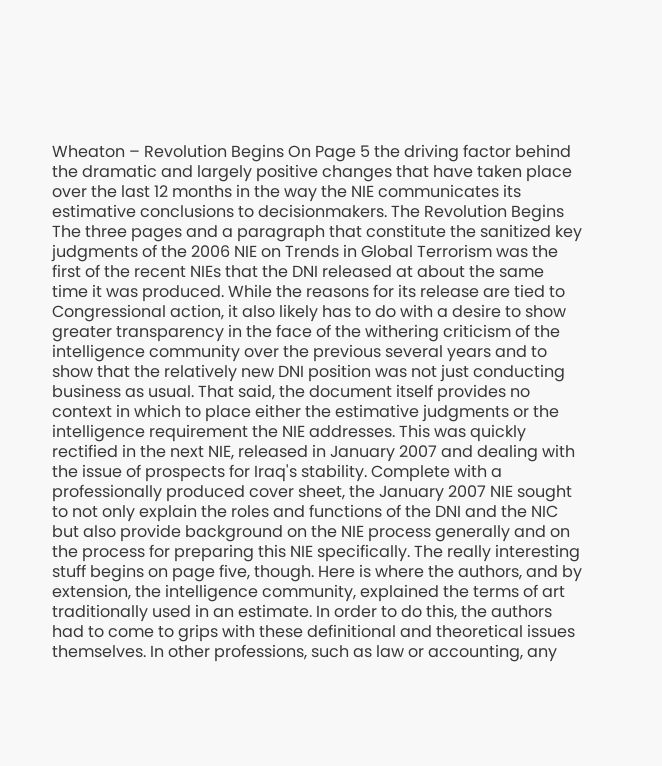Wheaton – Revolution Begins On Page 5 the driving factor behind the dramatic and largely positive changes that have taken place over the last 12 months in the way the NIE communicates its estimative conclusions to decisionmakers. The Revolution Begins The three pages and a paragraph that constitute the sanitized key judgments of the 2006 NIE on Trends in Global Terrorism was the first of the recent NIEs that the DNI released at about the same time it was produced. While the reasons for its release are tied to Congressional action, it also likely has to do with a desire to show greater transparency in the face of the withering criticism of the intelligence community over the previous several years and to show that the relatively new DNI position was not just conducting business as usual. That said, the document itself provides no context in which to place either the estimative judgments or the intelligence requirement the NIE addresses. This was quickly rectified in the next NIE, released in January 2007 and dealing with the issue of prospects for Iraq's stability. Complete with a professionally produced cover sheet, the January 2007 NIE sought to not only explain the roles and functions of the DNI and the NIC but also provide background on the NIE process generally and on the process for preparing this NIE specifically. The really interesting stuff begins on page five, though. Here is where the authors, and by extension, the intelligence community, explained the terms of art traditionally used in an estimate. In order to do this, the authors had to come to grips with these definitional and theoretical issues themselves. In other professions, such as law or accounting, any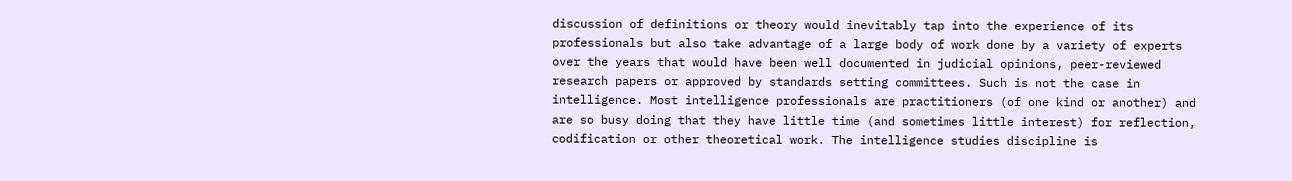discussion of definitions or theory would inevitably tap into the experience of its professionals but also take advantage of a large body of work done by a variety of experts over the years that would have been well documented in judicial opinions, peer-reviewed research papers or approved by standards setting committees. Such is not the case in intelligence. Most intelligence professionals are practitioners (of one kind or another) and are so busy doing that they have little time (and sometimes little interest) for reflection, codification or other theoretical work. The intelligence studies discipline is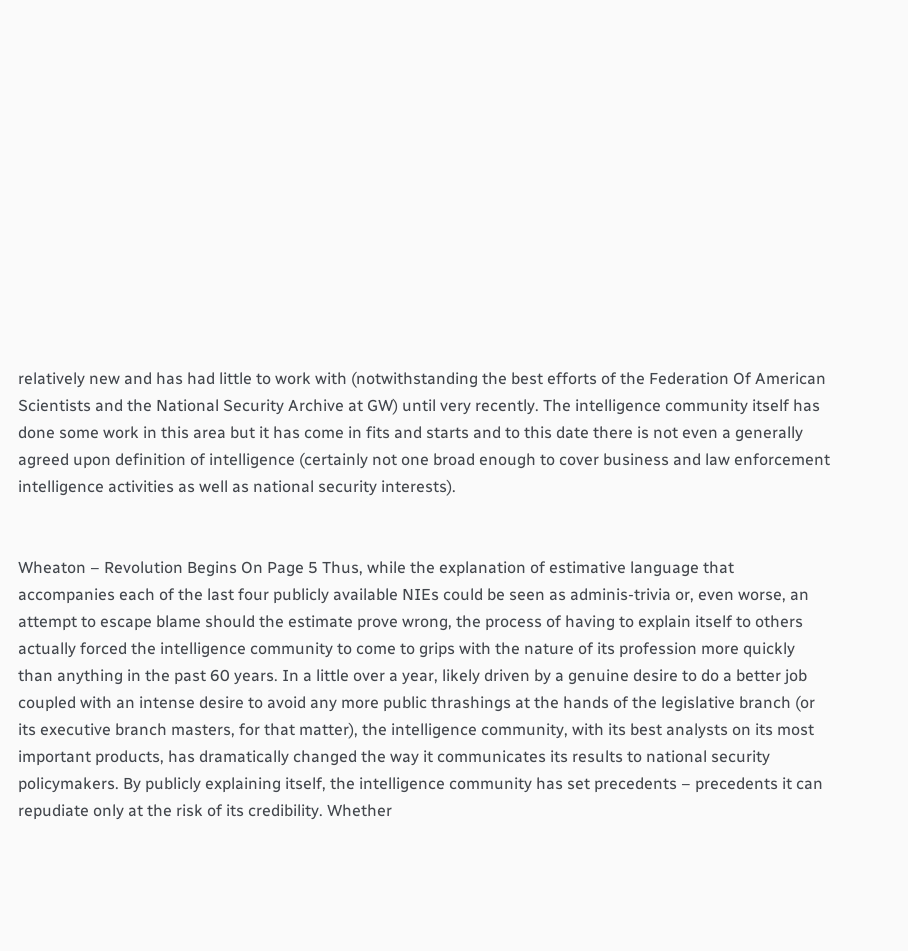relatively new and has had little to work with (notwithstanding the best efforts of the Federation Of American Scientists and the National Security Archive at GW) until very recently. The intelligence community itself has done some work in this area but it has come in fits and starts and to this date there is not even a generally agreed upon definition of intelligence (certainly not one broad enough to cover business and law enforcement intelligence activities as well as national security interests).


Wheaton – Revolution Begins On Page 5 Thus, while the explanation of estimative language that accompanies each of the last four publicly available NIEs could be seen as adminis-trivia or, even worse, an attempt to escape blame should the estimate prove wrong, the process of having to explain itself to others actually forced the intelligence community to come to grips with the nature of its profession more quickly than anything in the past 60 years. In a little over a year, likely driven by a genuine desire to do a better job coupled with an intense desire to avoid any more public thrashings at the hands of the legislative branch (or its executive branch masters, for that matter), the intelligence community, with its best analysts on its most important products, has dramatically changed the way it communicates its results to national security policymakers. By publicly explaining itself, the intelligence community has set precedents – precedents it can repudiate only at the risk of its credibility. Whether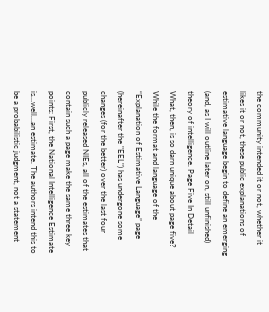the community intended it or not, whether it likes it or not, these public explanations of estimative language begin to define an emerging (and, as I will outline later on, still unfinished) theory of intelligence. Page Five In Detail What, then, is so darn unique about page five? While the format and language of the “Explanation of Estimative Language” page (hereinafter the "EEL") has undergone some changes (for the better) over the last four publicly released NIEs, all of the estimates that contain such a page make the same three key points: First, the National Intelligence Estimate is…well…an estimate. The authors intend this to be a probabilistic judgment, not a statement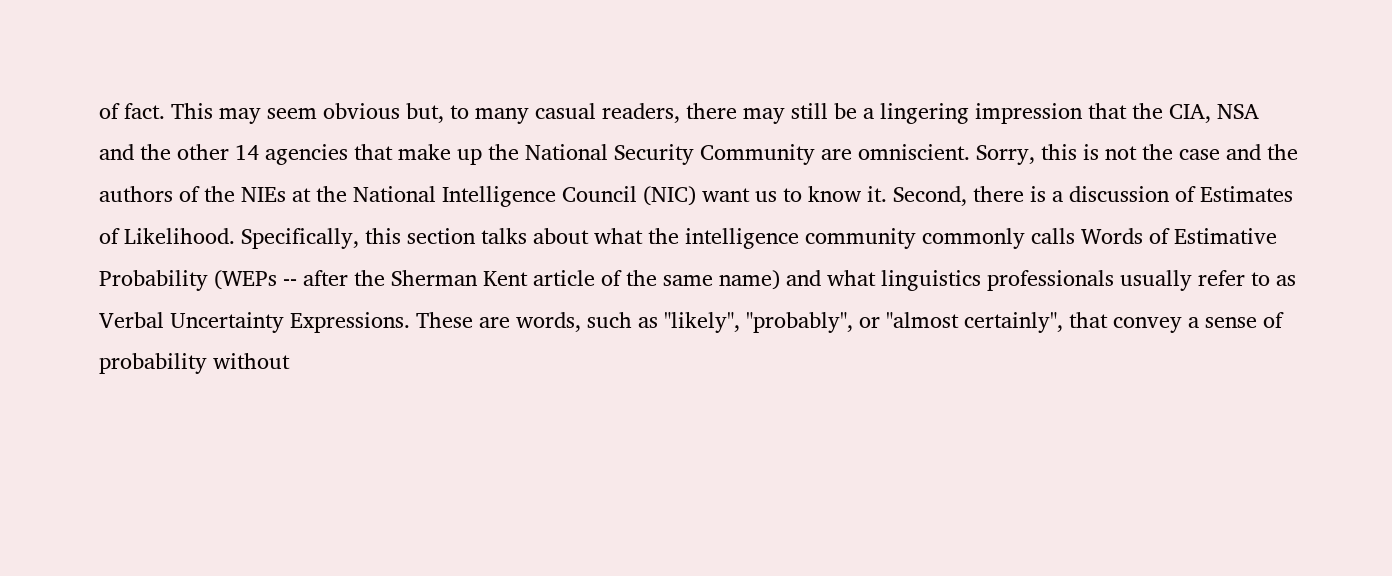of fact. This may seem obvious but, to many casual readers, there may still be a lingering impression that the CIA, NSA and the other 14 agencies that make up the National Security Community are omniscient. Sorry, this is not the case and the authors of the NIEs at the National Intelligence Council (NIC) want us to know it. Second, there is a discussion of Estimates of Likelihood. Specifically, this section talks about what the intelligence community commonly calls Words of Estimative Probability (WEPs -- after the Sherman Kent article of the same name) and what linguistics professionals usually refer to as Verbal Uncertainty Expressions. These are words, such as "likely", "probably", or "almost certainly", that convey a sense of probability without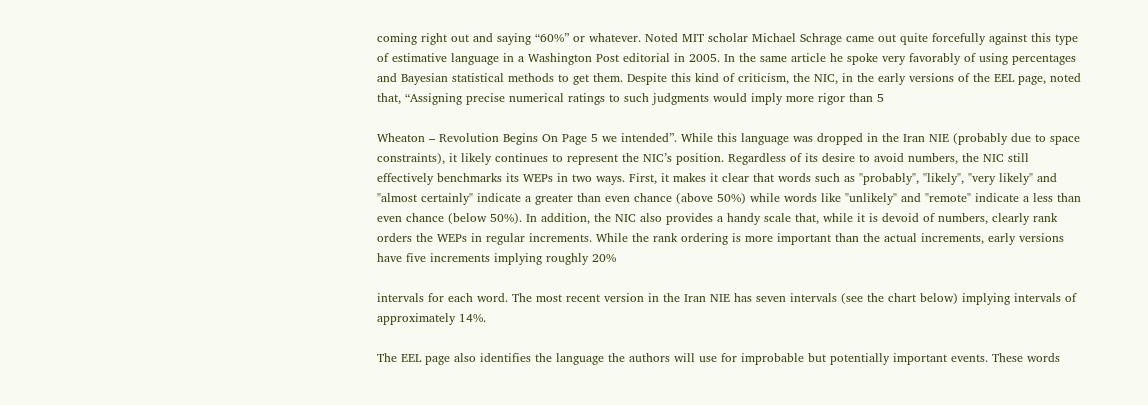coming right out and saying “60%” or whatever. Noted MIT scholar Michael Schrage came out quite forcefully against this type of estimative language in a Washington Post editorial in 2005. In the same article he spoke very favorably of using percentages and Bayesian statistical methods to get them. Despite this kind of criticism, the NIC, in the early versions of the EEL page, noted that, “Assigning precise numerical ratings to such judgments would imply more rigor than 5

Wheaton – Revolution Begins On Page 5 we intended”. While this language was dropped in the Iran NIE (probably due to space constraints), it likely continues to represent the NIC’s position. Regardless of its desire to avoid numbers, the NIC still effectively benchmarks its WEPs in two ways. First, it makes it clear that words such as "probably", "likely", "very likely" and "almost certainly" indicate a greater than even chance (above 50%) while words like "unlikely" and "remote" indicate a less than even chance (below 50%). In addition, the NIC also provides a handy scale that, while it is devoid of numbers, clearly rank orders the WEPs in regular increments. While the rank ordering is more important than the actual increments, early versions have five increments implying roughly 20%

intervals for each word. The most recent version in the Iran NIE has seven intervals (see the chart below) implying intervals of approximately 14%.

The EEL page also identifies the language the authors will use for improbable but potentially important events. These words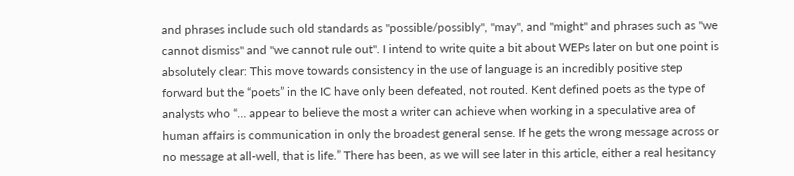and phrases include such old standards as "possible/possibly", "may", and "might" and phrases such as "we cannot dismiss" and "we cannot rule out". I intend to write quite a bit about WEPs later on but one point is absolutely clear: This move towards consistency in the use of language is an incredibly positive step forward but the “poets” in the IC have only been defeated, not routed. Kent defined poets as the type of analysts who “… appear to believe the most a writer can achieve when working in a speculative area of human affairs is communication in only the broadest general sense. If he gets the wrong message across or no message at all-well, that is life.” There has been, as we will see later in this article, either a real hesitancy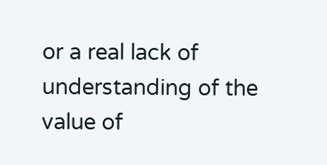or a real lack of understanding of the value of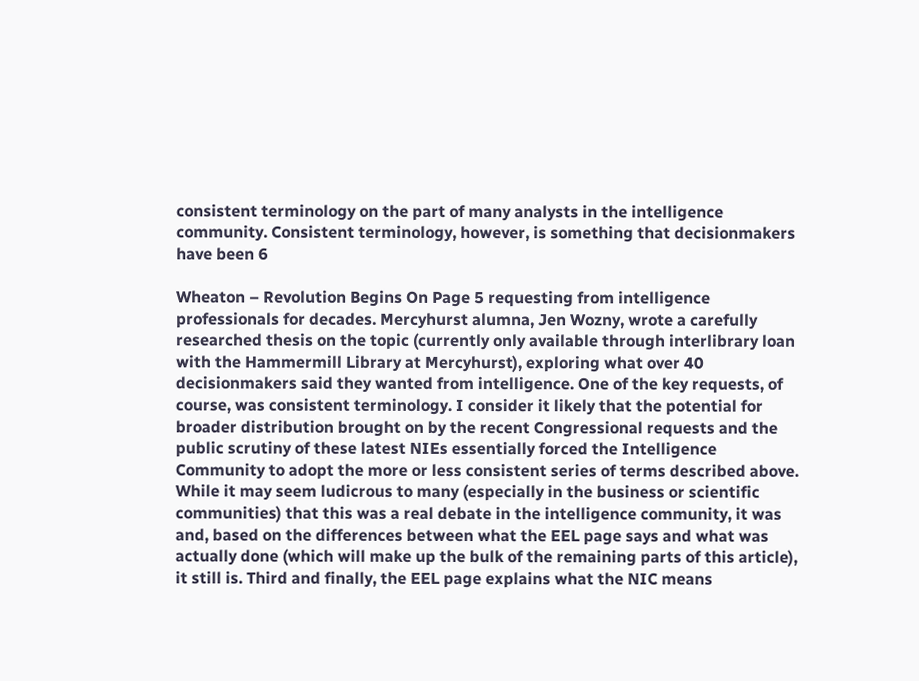consistent terminology on the part of many analysts in the intelligence community. Consistent terminology, however, is something that decisionmakers have been 6

Wheaton – Revolution Begins On Page 5 requesting from intelligence professionals for decades. Mercyhurst alumna, Jen Wozny, wrote a carefully researched thesis on the topic (currently only available through interlibrary loan with the Hammermill Library at Mercyhurst), exploring what over 40 decisionmakers said they wanted from intelligence. One of the key requests, of course, was consistent terminology. I consider it likely that the potential for broader distribution brought on by the recent Congressional requests and the public scrutiny of these latest NIEs essentially forced the Intelligence Community to adopt the more or less consistent series of terms described above. While it may seem ludicrous to many (especially in the business or scientific communities) that this was a real debate in the intelligence community, it was and, based on the differences between what the EEL page says and what was actually done (which will make up the bulk of the remaining parts of this article), it still is. Third and finally, the EEL page explains what the NIC means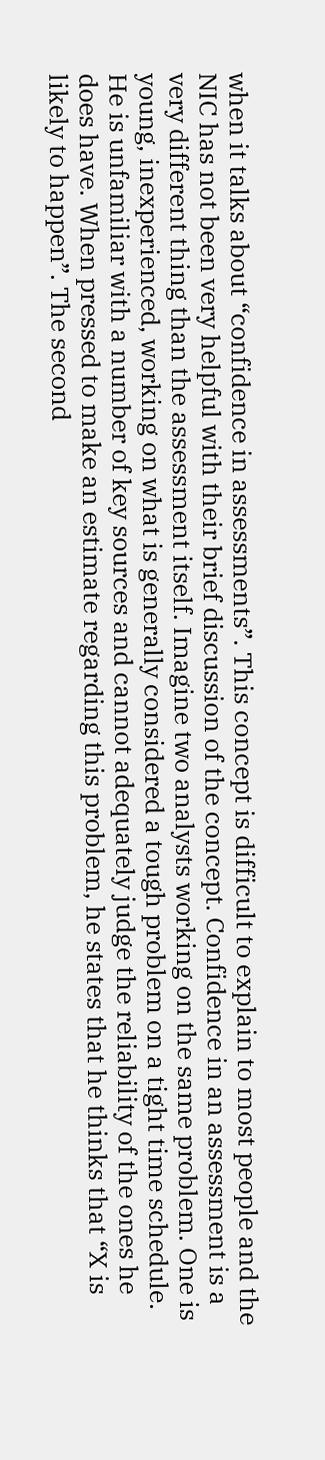when it talks about “confidence in assessments”. This concept is difficult to explain to most people and the NIC has not been very helpful with their brief discussion of the concept. Confidence in an assessment is a very different thing than the assessment itself. Imagine two analysts working on the same problem. One is young, inexperienced, working on what is generally considered a tough problem on a tight time schedule. He is unfamiliar with a number of key sources and cannot adequately judge the reliability of the ones he does have. When pressed to make an estimate regarding this problem, he states that he thinks that “X is likely to happen”. The second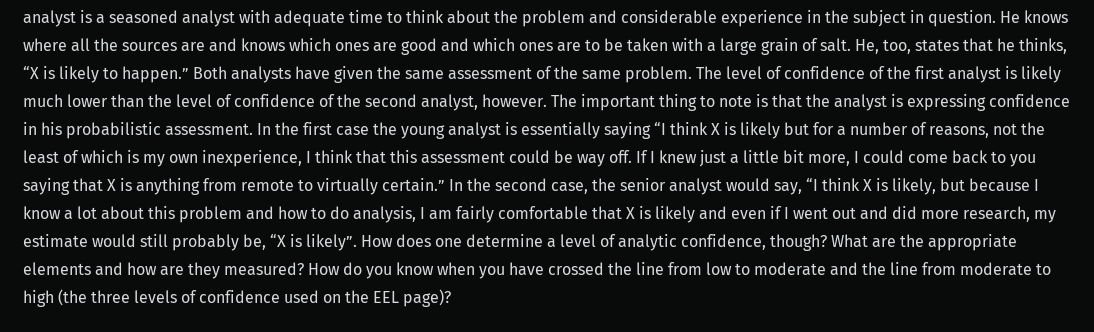analyst is a seasoned analyst with adequate time to think about the problem and considerable experience in the subject in question. He knows where all the sources are and knows which ones are good and which ones are to be taken with a large grain of salt. He, too, states that he thinks, “X is likely to happen.” Both analysts have given the same assessment of the same problem. The level of confidence of the first analyst is likely much lower than the level of confidence of the second analyst, however. The important thing to note is that the analyst is expressing confidence in his probabilistic assessment. In the first case the young analyst is essentially saying “I think X is likely but for a number of reasons, not the least of which is my own inexperience, I think that this assessment could be way off. If I knew just a little bit more, I could come back to you saying that X is anything from remote to virtually certain.” In the second case, the senior analyst would say, “I think X is likely, but because I know a lot about this problem and how to do analysis, I am fairly comfortable that X is likely and even if I went out and did more research, my estimate would still probably be, “X is likely”. How does one determine a level of analytic confidence, though? What are the appropriate elements and how are they measured? How do you know when you have crossed the line from low to moderate and the line from moderate to high (the three levels of confidence used on the EEL page)?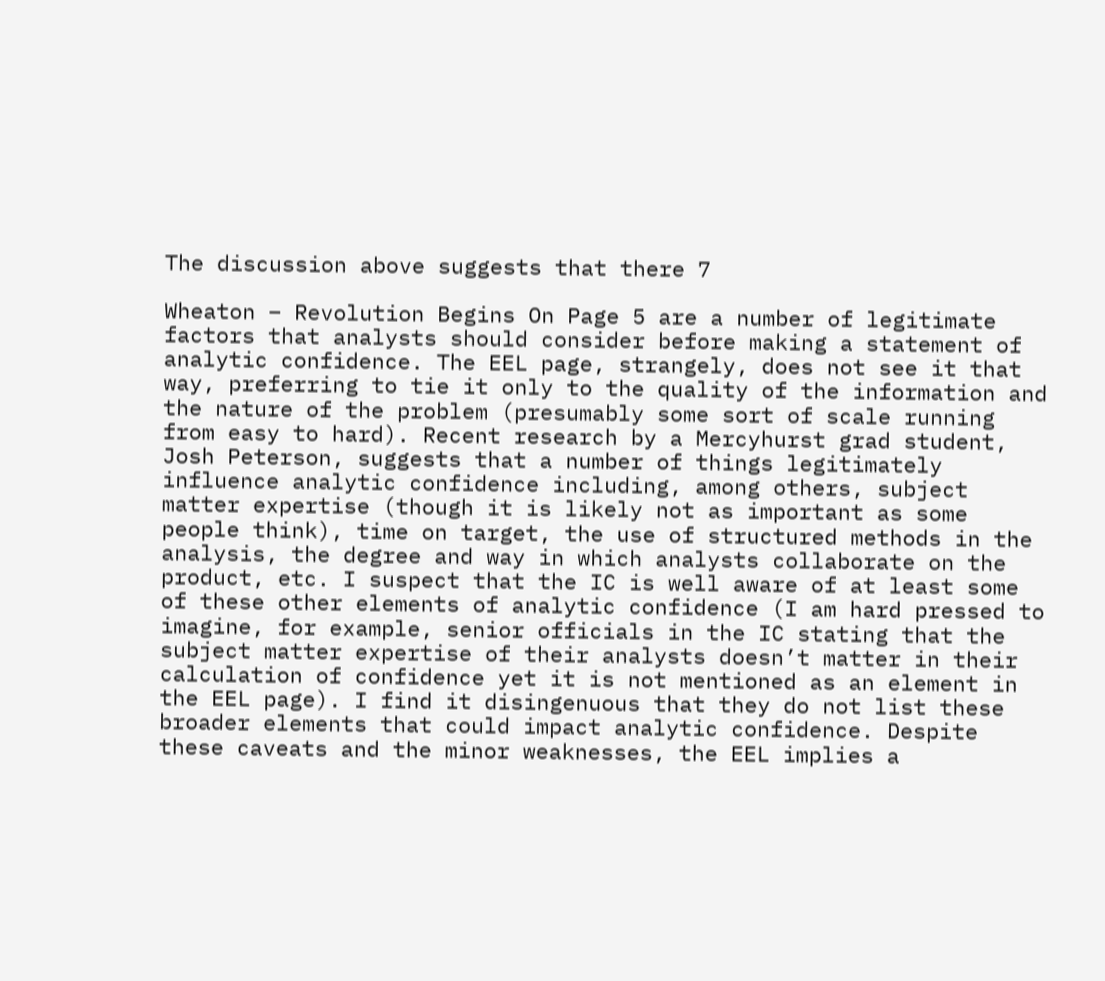The discussion above suggests that there 7

Wheaton – Revolution Begins On Page 5 are a number of legitimate factors that analysts should consider before making a statement of analytic confidence. The EEL page, strangely, does not see it that way, preferring to tie it only to the quality of the information and the nature of the problem (presumably some sort of scale running from easy to hard). Recent research by a Mercyhurst grad student, Josh Peterson, suggests that a number of things legitimately influence analytic confidence including, among others, subject matter expertise (though it is likely not as important as some people think), time on target, the use of structured methods in the analysis, the degree and way in which analysts collaborate on the product, etc. I suspect that the IC is well aware of at least some of these other elements of analytic confidence (I am hard pressed to imagine, for example, senior officials in the IC stating that the subject matter expertise of their analysts doesn’t matter in their calculation of confidence yet it is not mentioned as an element in the EEL page). I find it disingenuous that they do not list these broader elements that could impact analytic confidence. Despite these caveats and the minor weaknesses, the EEL implies a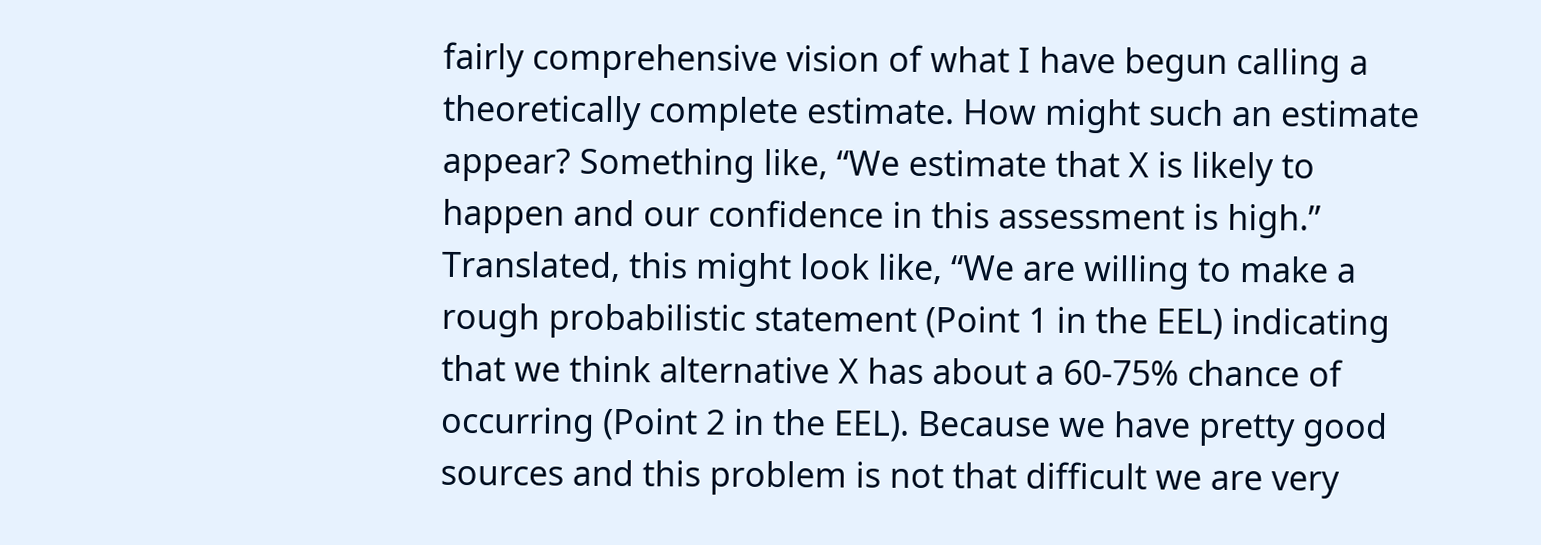fairly comprehensive vision of what I have begun calling a theoretically complete estimate. How might such an estimate appear? Something like, “We estimate that X is likely to happen and our confidence in this assessment is high.” Translated, this might look like, “We are willing to make a rough probabilistic statement (Point 1 in the EEL) indicating that we think alternative X has about a 60-75% chance of occurring (Point 2 in the EEL). Because we have pretty good sources and this problem is not that difficult we are very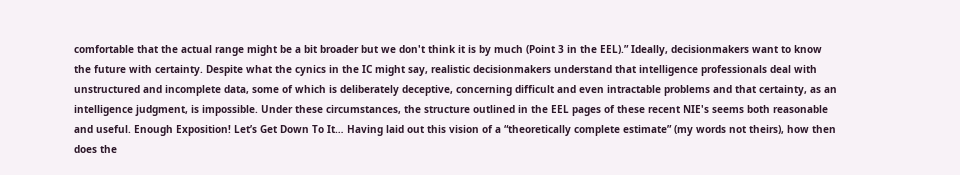comfortable that the actual range might be a bit broader but we don't think it is by much (Point 3 in the EEL).” Ideally, decisionmakers want to know the future with certainty. Despite what the cynics in the IC might say, realistic decisionmakers understand that intelligence professionals deal with unstructured and incomplete data, some of which is deliberately deceptive, concerning difficult and even intractable problems and that certainty, as an intelligence judgment, is impossible. Under these circumstances, the structure outlined in the EEL pages of these recent NIE's seems both reasonable and useful. Enough Exposition! Let’s Get Down To It… Having laid out this vision of a “theoretically complete estimate” (my words not theirs), how then does the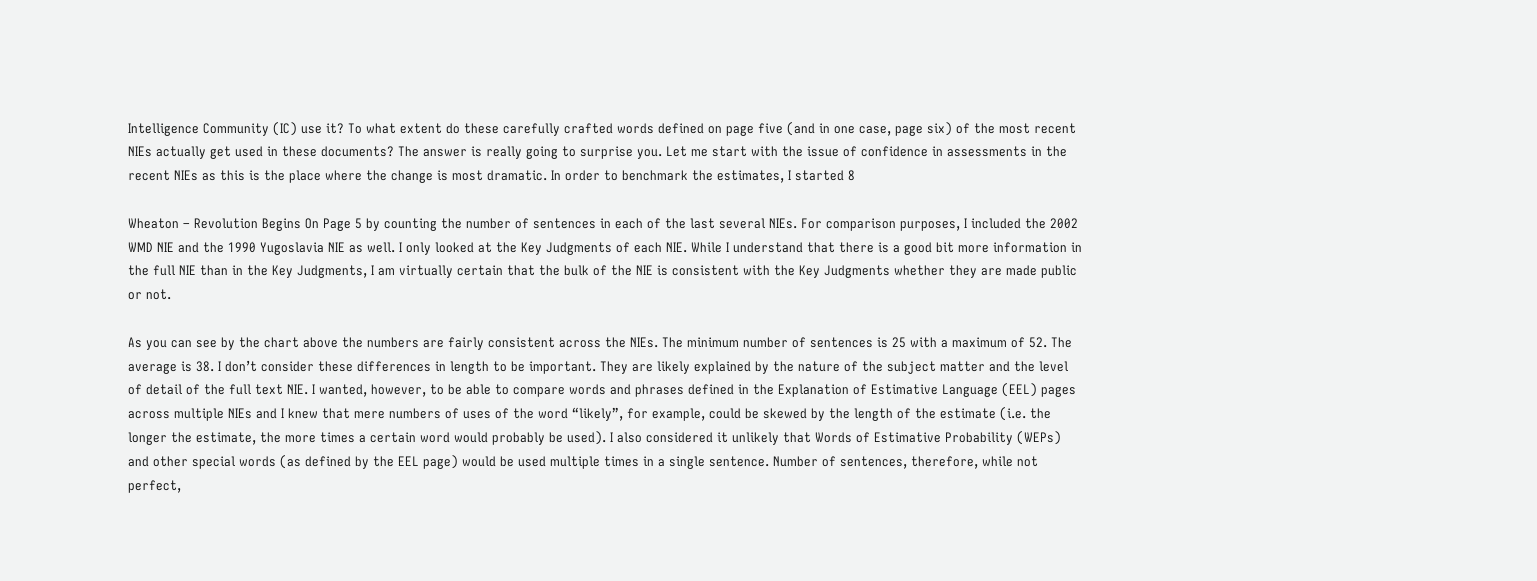Intelligence Community (IC) use it? To what extent do these carefully crafted words defined on page five (and in one case, page six) of the most recent NIEs actually get used in these documents? The answer is really going to surprise you. Let me start with the issue of confidence in assessments in the recent NIEs as this is the place where the change is most dramatic. In order to benchmark the estimates, I started 8

Wheaton – Revolution Begins On Page 5 by counting the number of sentences in each of the last several NIEs. For comparison purposes, I included the 2002 WMD NIE and the 1990 Yugoslavia NIE as well. I only looked at the Key Judgments of each NIE. While I understand that there is a good bit more information in the full NIE than in the Key Judgments, I am virtually certain that the bulk of the NIE is consistent with the Key Judgments whether they are made public or not.

As you can see by the chart above the numbers are fairly consistent across the NIEs. The minimum number of sentences is 25 with a maximum of 52. The average is 38. I don’t consider these differences in length to be important. They are likely explained by the nature of the subject matter and the level of detail of the full text NIE. I wanted, however, to be able to compare words and phrases defined in the Explanation of Estimative Language (EEL) pages across multiple NIEs and I knew that mere numbers of uses of the word “likely”, for example, could be skewed by the length of the estimate (i.e. the longer the estimate, the more times a certain word would probably be used). I also considered it unlikely that Words of Estimative Probability (WEPs) and other special words (as defined by the EEL page) would be used multiple times in a single sentence. Number of sentences, therefore, while not perfect,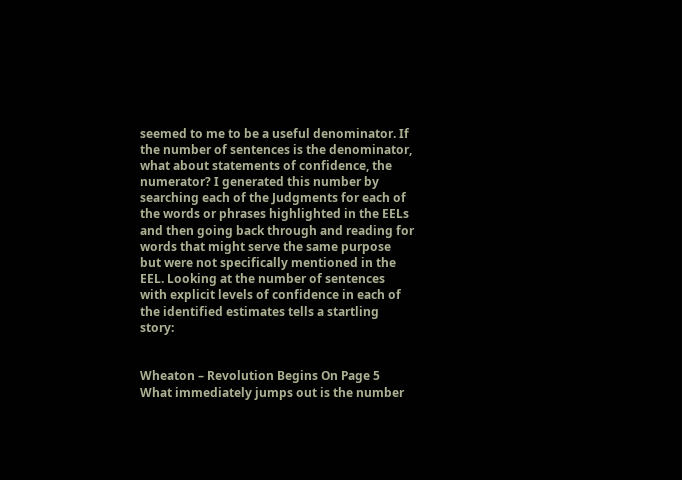seemed to me to be a useful denominator. If the number of sentences is the denominator, what about statements of confidence, the numerator? I generated this number by searching each of the Judgments for each of the words or phrases highlighted in the EELs and then going back through and reading for words that might serve the same purpose but were not specifically mentioned in the EEL. Looking at the number of sentences with explicit levels of confidence in each of the identified estimates tells a startling story:


Wheaton – Revolution Begins On Page 5 What immediately jumps out is the number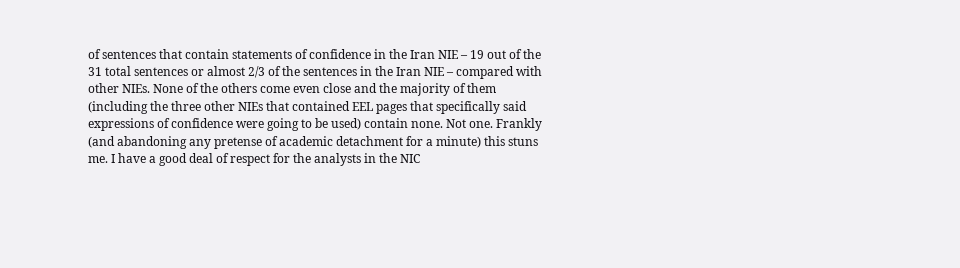of sentences that contain statements of confidence in the Iran NIE – 19 out of the 31 total sentences or almost 2/3 of the sentences in the Iran NIE – compared with other NIEs. None of the others come even close and the majority of them (including the three other NIEs that contained EEL pages that specifically said expressions of confidence were going to be used) contain none. Not one. Frankly (and abandoning any pretense of academic detachment for a minute) this stuns me. I have a good deal of respect for the analysts in the NIC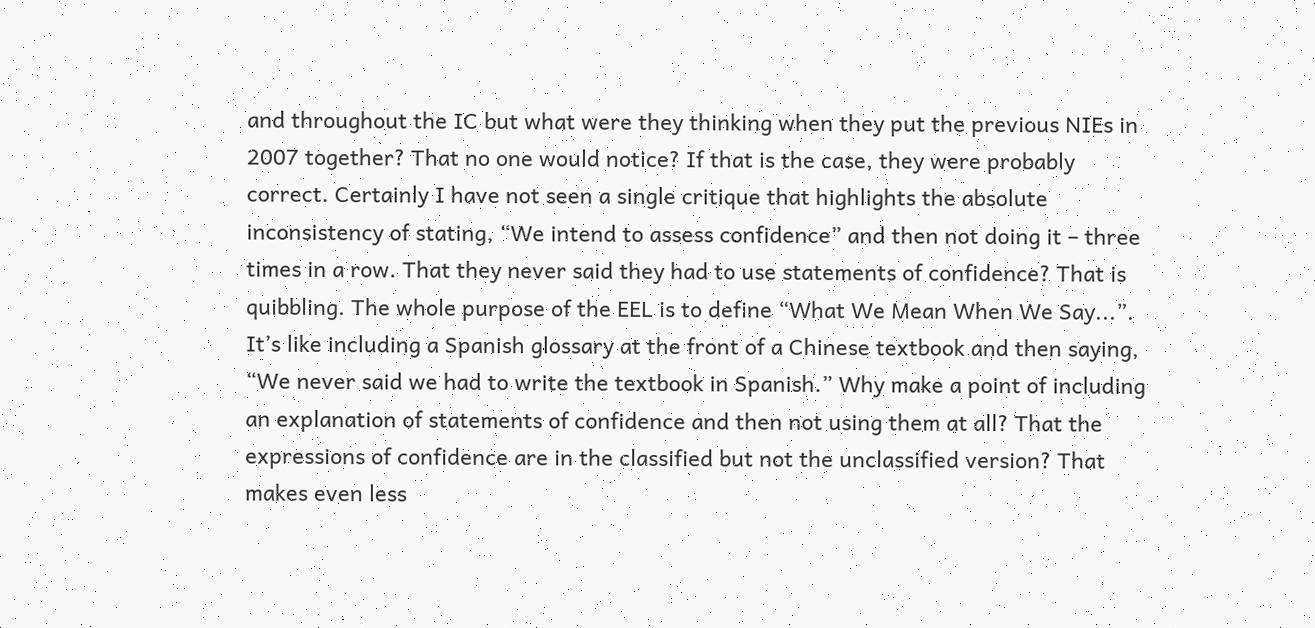and throughout the IC but what were they thinking when they put the previous NIEs in 2007 together? That no one would notice? If that is the case, they were probably correct. Certainly I have not seen a single critique that highlights the absolute inconsistency of stating, “We intend to assess confidence” and then not doing it – three times in a row. That they never said they had to use statements of confidence? That is quibbling. The whole purpose of the EEL is to define “What We Mean When We Say...”. It’s like including a Spanish glossary at the front of a Chinese textbook and then saying, “We never said we had to write the textbook in Spanish.” Why make a point of including an explanation of statements of confidence and then not using them at all? That the expressions of confidence are in the classified but not the unclassified version? That makes even less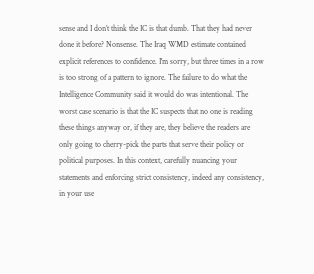sense and I don’t think the IC is that dumb. That they had never done it before? Nonsense. The Iraq WMD estimate contained explicit references to confidence. I'm sorry, but three times in a row is too strong of a pattern to ignore. The failure to do what the Intelligence Community said it would do was intentional. The worst case scenario is that the IC suspects that no one is reading these things anyway or, if they are, they believe the readers are only going to cherry-pick the parts that serve their policy or political purposes. In this context, carefully nuancing your statements and enforcing strict consistency, indeed any consistency, in your use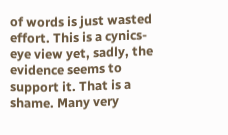of words is just wasted effort. This is a cynics-eye view yet, sadly, the evidence seems to support it. That is a shame. Many very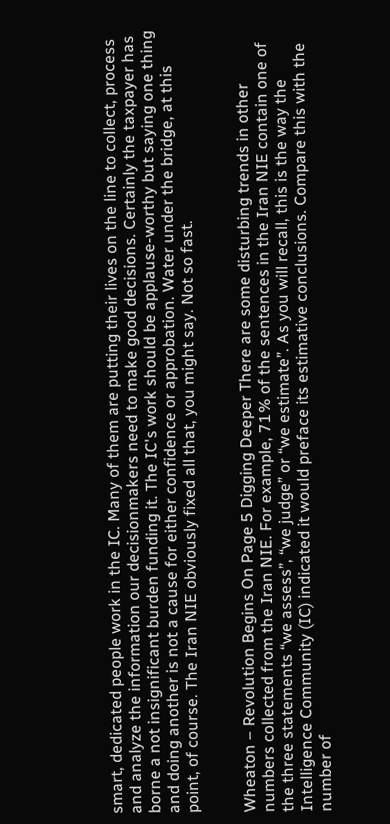smart, dedicated people work in the IC. Many of them are putting their lives on the line to collect, process and analyze the information our decisionmakers need to make good decisions. Certainly the taxpayer has borne a not insignificant burden funding it. The IC's work should be applause-worthy but saying one thing and doing another is not a cause for either confidence or approbation. Water under the bridge, at this point, of course. The Iran NIE obviously fixed all that, you might say. Not so fast.


Wheaton – Revolution Begins On Page 5 Digging Deeper There are some disturbing trends in other numbers collected from the Iran NIE. For example, 71% of the sentences in the Iran NIE contain one of the three statements “we assess”, “we judge” or “we estimate”. As you will recall, this is the way the Intelligence Community (IC) indicated it would preface its estimative conclusions. Compare this with the number of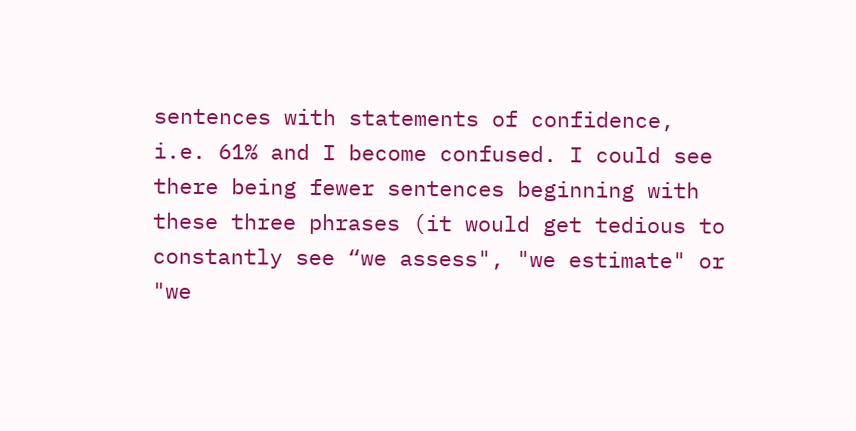sentences with statements of confidence, i.e. 61% and I become confused. I could see there being fewer sentences beginning with these three phrases (it would get tedious to constantly see “we assess", "we estimate" or "we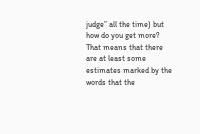judge” all the time) but how do you get more? That means that there are at least some estimates marked by the words that the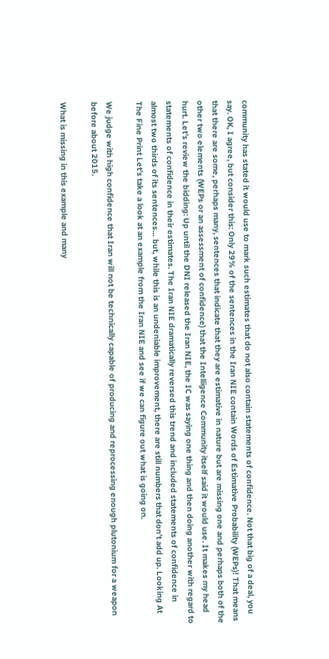community has stated it would use to mark such estimates that do not also contain statements of confidence. Not that big of a deal, you say. OK, I agree, but consider this: Only 29% of the sentences in the Iran NIE contain Words of Estimative Probability (WEPs)! That means that there are some, perhaps many, sentences that indicate that they are estimative in nature but are missing one and perhaps both of the other two elements (WEPs or an assessment of confidence) that the Intelligence Community itself said it would use. It makes my head hurt. Let’s review the bidding: Up until the DNI released the Iran NIE, the IC was saying one thing and then doing another with regard to statements of confidence in their estimates. The Iran NIE dramatically reversed this trend and included statements of confidence in almost two thirds of its sentences… but, while this is an undeniable improvement, there are still numbers that don’t add up. Looking At The Fine Print Let’s take a look at an example from the Iran NIE and see if we can figure out what is going on.

We judge with high confidence that Iran will not be technically capable of producing and reprocessing enough plutonium for a weapon before about 2015.

What is missing in this example and many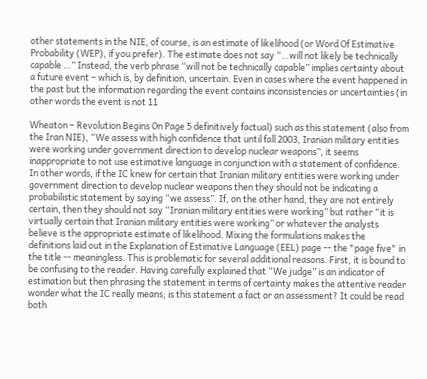other statements in the NIE, of course, is an estimate of likelihood (or Word Of Estimative Probability (WEP), if you prefer). The estimate does not say “…will not likely be technically capable …” Instead, the verb phrase “will not be technically capable” implies certainty about a future event – which is, by definition, uncertain. Even in cases where the event happened in the past but the information regarding the event contains inconsistencies or uncertainties (in other words the event is not 11

Wheaton – Revolution Begins On Page 5 definitively factual) such as this statement (also from the Iran NIE), “We assess with high confidence that until fall 2003, Iranian military entities were working under government direction to develop nuclear weapons”, it seems inappropriate to not use estimative language in conjunction with a statement of confidence. In other words, if the IC knew for certain that Iranian military entities were working under government direction to develop nuclear weapons then they should not be indicating a probabilistic statement by saying “we assess”. If, on the other hand, they are not entirely certain, then they should not say “Iranian military entities were working” but rather “it is virtually certain that Iranian military entities were working” or whatever the analysts believe is the appropriate estimate of likelihood. Mixing the formulations makes the definitions laid out in the Explanation of Estimative Language (EEL) page -- the "page five" in the title -- meaningless. This is problematic for several additional reasons. First, it is bound to be confusing to the reader. Having carefully explained that “We judge” is an indicator of estimation but then phrasing the statement in terms of certainty makes the attentive reader wonder what the IC really means; is this statement a fact or an assessment? It could be read both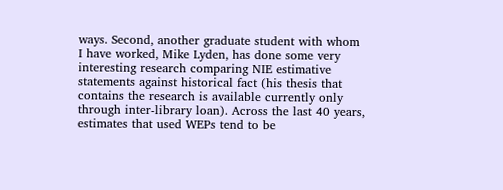ways. Second, another graduate student with whom I have worked, Mike Lyden, has done some very interesting research comparing NIE estimative statements against historical fact (his thesis that contains the research is available currently only through inter-library loan). Across the last 40 years, estimates that used WEPs tend to be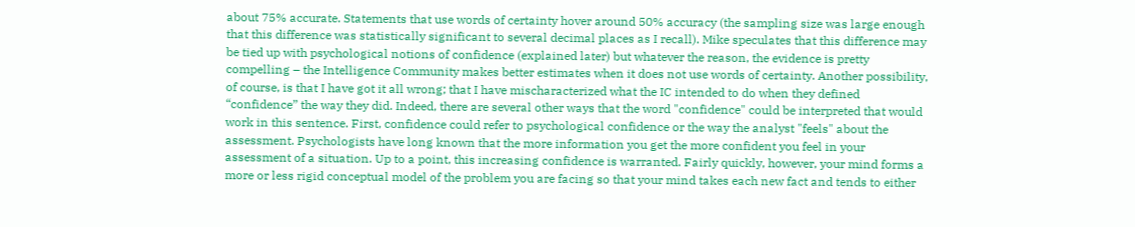about 75% accurate. Statements that use words of certainty hover around 50% accuracy (the sampling size was large enough that this difference was statistically significant to several decimal places as I recall). Mike speculates that this difference may be tied up with psychological notions of confidence (explained later) but whatever the reason, the evidence is pretty compelling – the Intelligence Community makes better estimates when it does not use words of certainty. Another possibility, of course, is that I have got it all wrong; that I have mischaracterized what the IC intended to do when they defined “confidence” the way they did. Indeed, there are several other ways that the word "confidence" could be interpreted that would work in this sentence. First, confidence could refer to psychological confidence or the way the analyst "feels" about the assessment. Psychologists have long known that the more information you get the more confident you feel in your assessment of a situation. Up to a point, this increasing confidence is warranted. Fairly quickly, however, your mind forms a more or less rigid conceptual model of the problem you are facing so that your mind takes each new fact and tends to either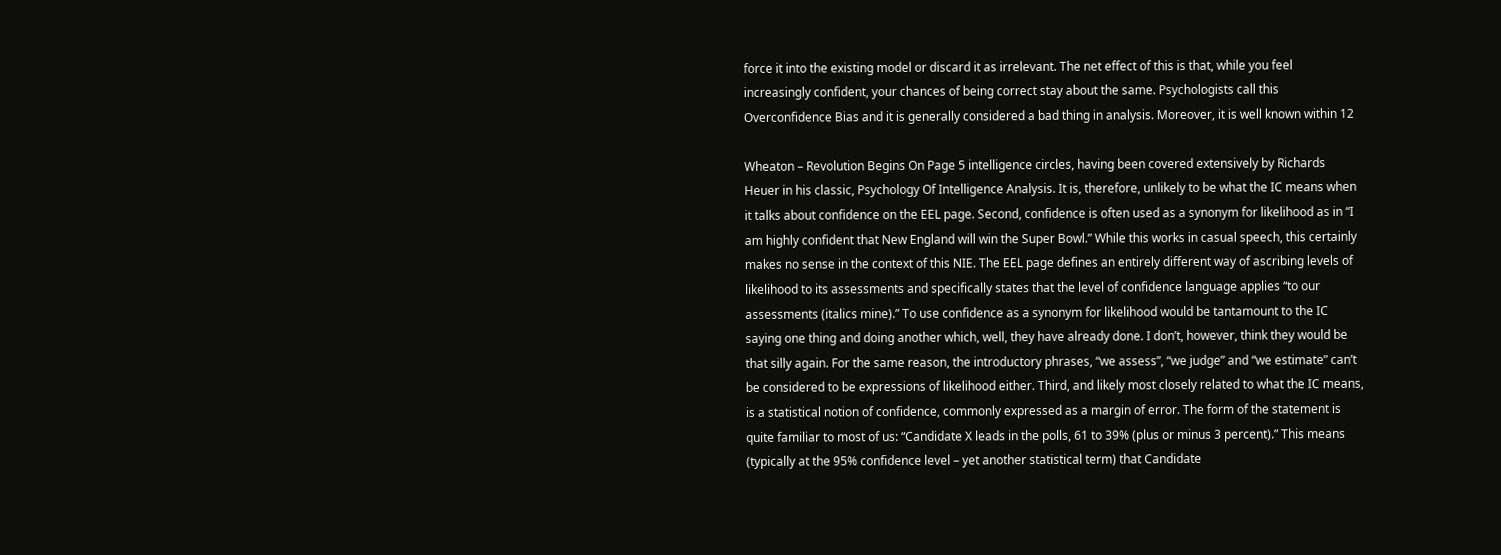force it into the existing model or discard it as irrelevant. The net effect of this is that, while you feel increasingly confident, your chances of being correct stay about the same. Psychologists call this Overconfidence Bias and it is generally considered a bad thing in analysis. Moreover, it is well known within 12

Wheaton – Revolution Begins On Page 5 intelligence circles, having been covered extensively by Richards Heuer in his classic, Psychology Of Intelligence Analysis. It is, therefore, unlikely to be what the IC means when it talks about confidence on the EEL page. Second, confidence is often used as a synonym for likelihood as in “I am highly confident that New England will win the Super Bowl.” While this works in casual speech, this certainly makes no sense in the context of this NIE. The EEL page defines an entirely different way of ascribing levels of likelihood to its assessments and specifically states that the level of confidence language applies “to our assessments (italics mine).” To use confidence as a synonym for likelihood would be tantamount to the IC saying one thing and doing another which, well, they have already done. I don’t, however, think they would be that silly again. For the same reason, the introductory phrases, “we assess”, “we judge” and “we estimate” can’t be considered to be expressions of likelihood either. Third, and likely most closely related to what the IC means, is a statistical notion of confidence, commonly expressed as a margin of error. The form of the statement is quite familiar to most of us: “Candidate X leads in the polls, 61 to 39% (plus or minus 3 percent).” This means (typically at the 95% confidence level – yet another statistical term) that Candidate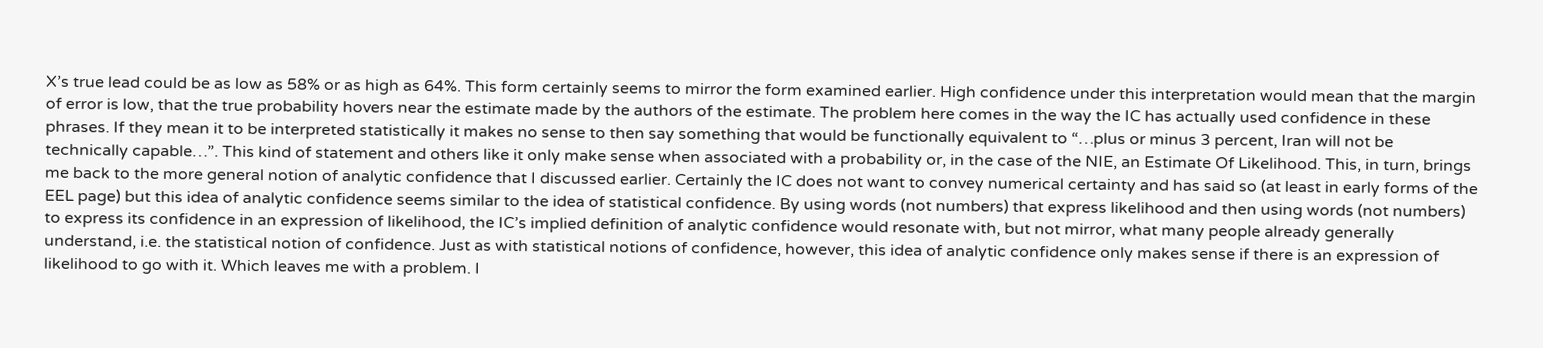X’s true lead could be as low as 58% or as high as 64%. This form certainly seems to mirror the form examined earlier. High confidence under this interpretation would mean that the margin of error is low, that the true probability hovers near the estimate made by the authors of the estimate. The problem here comes in the way the IC has actually used confidence in these phrases. If they mean it to be interpreted statistically it makes no sense to then say something that would be functionally equivalent to “…plus or minus 3 percent, Iran will not be technically capable…”. This kind of statement and others like it only make sense when associated with a probability or, in the case of the NIE, an Estimate Of Likelihood. This, in turn, brings me back to the more general notion of analytic confidence that I discussed earlier. Certainly the IC does not want to convey numerical certainty and has said so (at least in early forms of the EEL page) but this idea of analytic confidence seems similar to the idea of statistical confidence. By using words (not numbers) that express likelihood and then using words (not numbers) to express its confidence in an expression of likelihood, the IC’s implied definition of analytic confidence would resonate with, but not mirror, what many people already generally understand, i.e. the statistical notion of confidence. Just as with statistical notions of confidence, however, this idea of analytic confidence only makes sense if there is an expression of likelihood to go with it. Which leaves me with a problem. I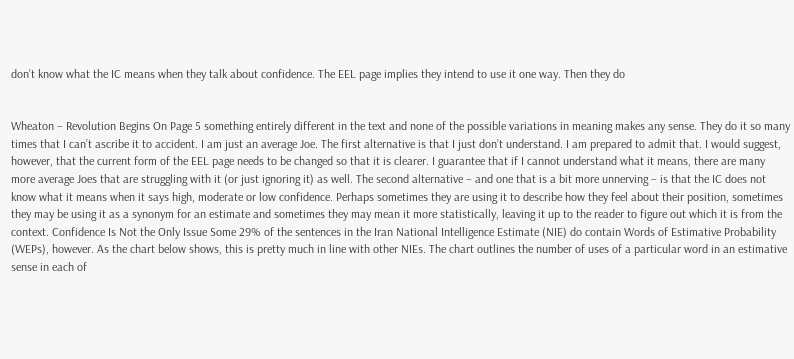don’t know what the IC means when they talk about confidence. The EEL page implies they intend to use it one way. Then they do


Wheaton – Revolution Begins On Page 5 something entirely different in the text and none of the possible variations in meaning makes any sense. They do it so many times that I can’t ascribe it to accident. I am just an average Joe. The first alternative is that I just don’t understand. I am prepared to admit that. I would suggest, however, that the current form of the EEL page needs to be changed so that it is clearer. I guarantee that if I cannot understand what it means, there are many more average Joes that are struggling with it (or just ignoring it) as well. The second alternative – and one that is a bit more unnerving – is that the IC does not know what it means when it says high, moderate or low confidence. Perhaps sometimes they are using it to describe how they feel about their position, sometimes they may be using it as a synonym for an estimate and sometimes they may mean it more statistically, leaving it up to the reader to figure out which it is from the context. Confidence Is Not the Only Issue Some 29% of the sentences in the Iran National Intelligence Estimate (NIE) do contain Words of Estimative Probability (WEPs), however. As the chart below shows, this is pretty much in line with other NIEs. The chart outlines the number of uses of a particular word in an estimative sense in each of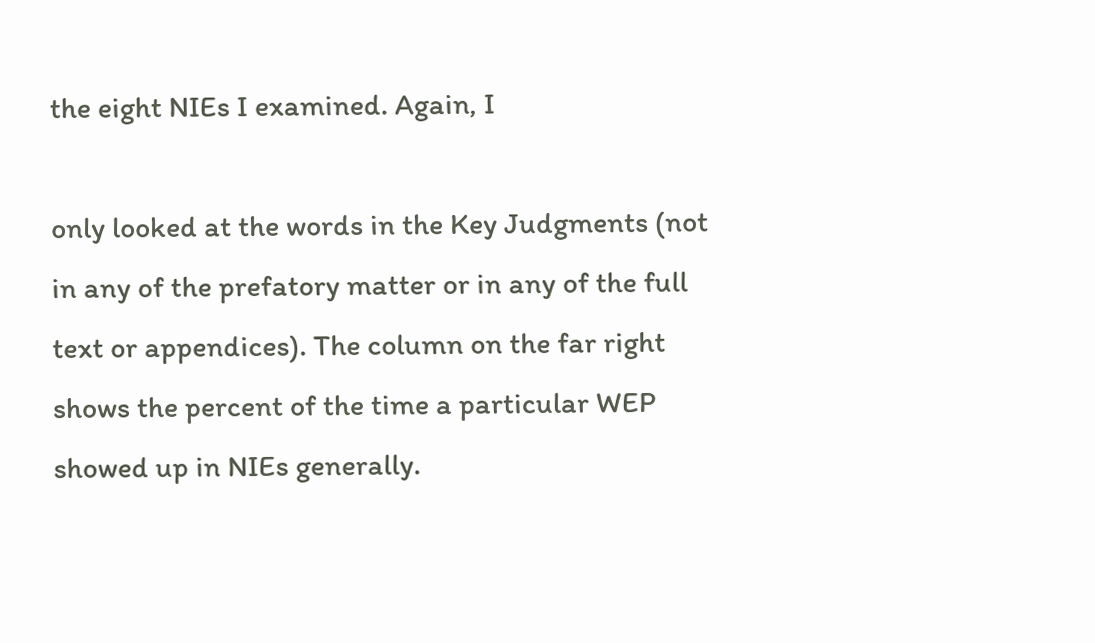the eight NIEs I examined. Again, I

only looked at the words in the Key Judgments (not in any of the prefatory matter or in any of the full text or appendices). The column on the far right shows the percent of the time a particular WEP showed up in NIEs generally.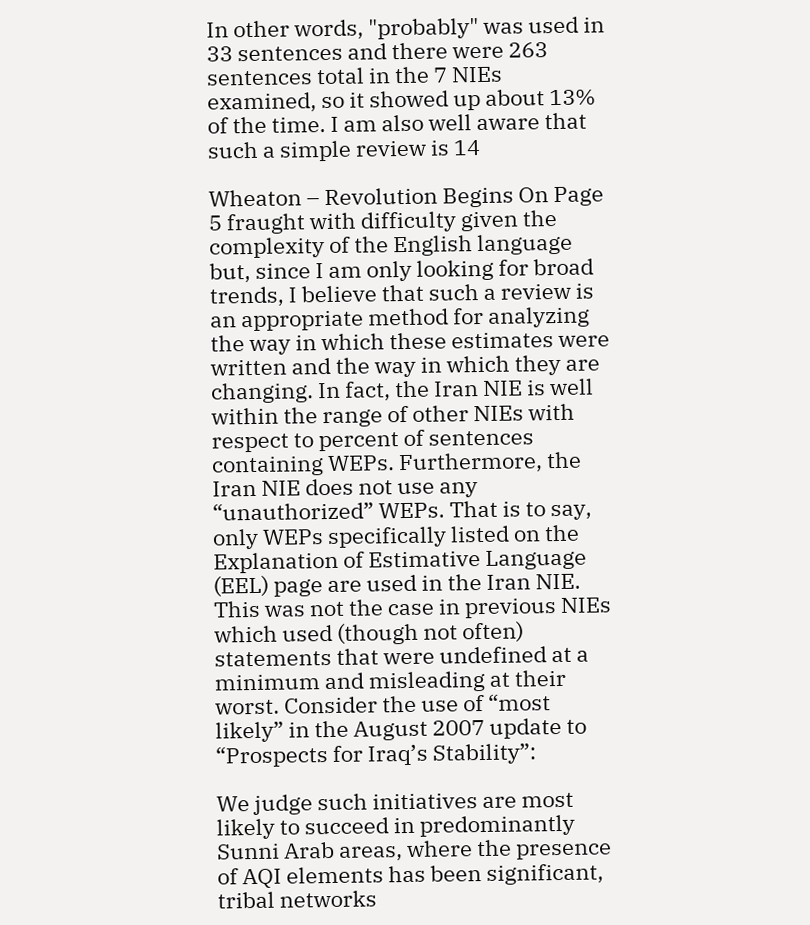In other words, "probably" was used in 33 sentences and there were 263 sentences total in the 7 NIEs examined, so it showed up about 13% of the time. I am also well aware that such a simple review is 14

Wheaton – Revolution Begins On Page 5 fraught with difficulty given the complexity of the English language but, since I am only looking for broad trends, I believe that such a review is an appropriate method for analyzing the way in which these estimates were written and the way in which they are changing. In fact, the Iran NIE is well within the range of other NIEs with respect to percent of sentences containing WEPs. Furthermore, the Iran NIE does not use any “unauthorized” WEPs. That is to say, only WEPs specifically listed on the Explanation of Estimative Language (EEL) page are used in the Iran NIE. This was not the case in previous NIEs which used (though not often) statements that were undefined at a minimum and misleading at their worst. Consider the use of “most likely” in the August 2007 update to “Prospects for Iraq’s Stability”:

We judge such initiatives are most likely to succeed in predominantly Sunni Arab areas, where the presence of AQI elements has been significant, tribal networks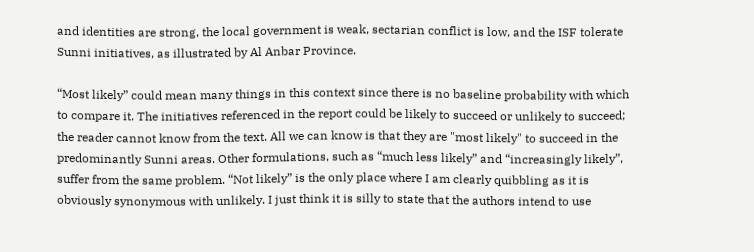and identities are strong, the local government is weak, sectarian conflict is low, and the ISF tolerate Sunni initiatives, as illustrated by Al Anbar Province.

“Most likely” could mean many things in this context since there is no baseline probability with which to compare it. The initiatives referenced in the report could be likely to succeed or unlikely to succeed; the reader cannot know from the text. All we can know is that they are "most likely" to succeed in the predominantly Sunni areas. Other formulations, such as “much less likely” and “increasingly likely”, suffer from the same problem. “Not likely” is the only place where I am clearly quibbling as it is obviously synonymous with unlikely. I just think it is silly to state that the authors intend to use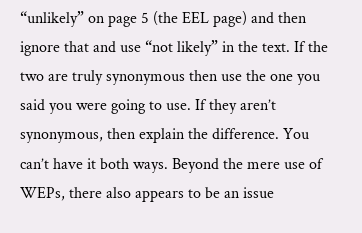“unlikely” on page 5 (the EEL page) and then ignore that and use “not likely” in the text. If the two are truly synonymous then use the one you said you were going to use. If they aren’t synonymous, then explain the difference. You can’t have it both ways. Beyond the mere use of WEPs, there also appears to be an issue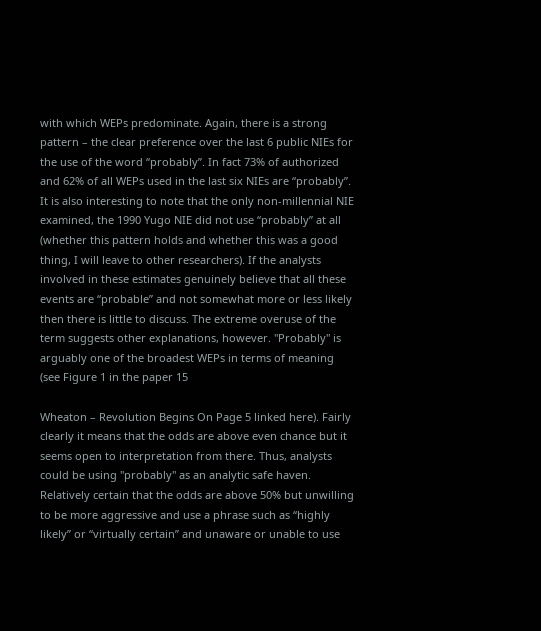with which WEPs predominate. Again, there is a strong pattern – the clear preference over the last 6 public NIEs for the use of the word “probably”. In fact 73% of authorized and 62% of all WEPs used in the last six NIEs are “probably”. It is also interesting to note that the only non-millennial NIE examined, the 1990 Yugo NIE did not use “probably” at all (whether this pattern holds and whether this was a good thing, I will leave to other researchers). If the analysts involved in these estimates genuinely believe that all these events are “probable” and not somewhat more or less likely then there is little to discuss. The extreme overuse of the term suggests other explanations, however. "Probably" is arguably one of the broadest WEPs in terms of meaning (see Figure 1 in the paper 15

Wheaton – Revolution Begins On Page 5 linked here). Fairly clearly it means that the odds are above even chance but it seems open to interpretation from there. Thus, analysts could be using "probably" as an analytic safe haven. Relatively certain that the odds are above 50% but unwilling to be more aggressive and use a phrase such as “highly likely” or “virtually certain” and unaware or unable to use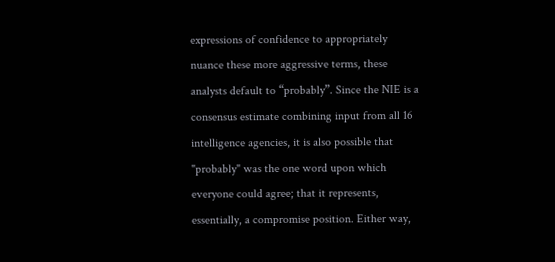expressions of confidence to appropriately nuance these more aggressive terms, these analysts default to “probably”. Since the NIE is a consensus estimate combining input from all 16 intelligence agencies, it is also possible that "probably" was the one word upon which everyone could agree; that it represents, essentially, a compromise position. Either way,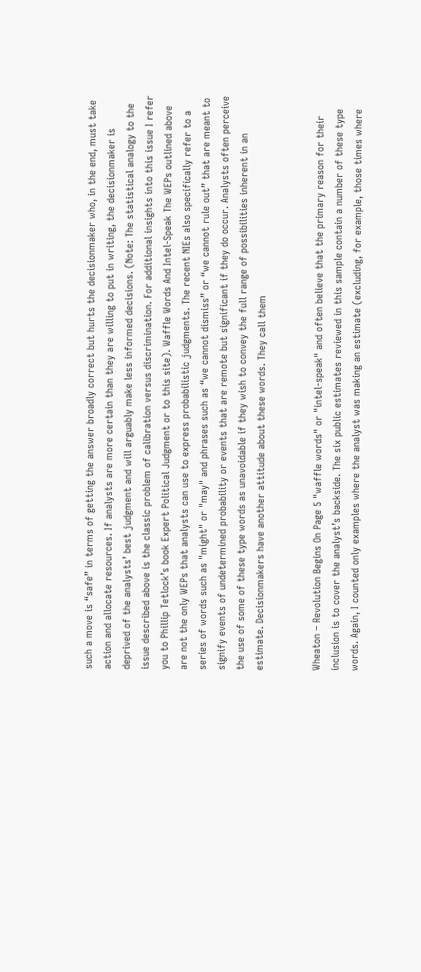such a move is “safe” in terms of getting the answer broadly correct but hurts the decisionmaker who, in the end, must take action and allocate resources. If analysts are more certain than they are willing to put in writing, the decisionmaker is deprived of the analysts’ best judgment and will arguably make less informed decisions. (Note: The statistical analogy to the issue described above is the classic problem of calibration versus discrimination. For additional insights into this issue I refer you to Phillip Tetlock’s book Expert Political Judgment or to this site). Waffle Words And Intel-Speak The WEPs outlined above are not the only WEPs that analysts can use to express probabilistic judgments. The recent NIEs also specifically refer to a series of words such as "might" or "may" and phrases such as “we cannot dismiss” or “we cannot rule out” that are meant to signify events of undetermined probability or events that are remote but significant if they do occur. Analysts often perceive the use of some of these type words as unavoidable if they wish to convey the full range of possibilities inherent in an estimate. Decisionmakers have another attitude about these words. They call them


Wheaton – Revolution Begins On Page 5 "waffle words" or "intel-speak" and often believe that the primary reason for their inclusion is to cover the analyst’s backside. The six public estimates reviewed in this sample contain a number of these type words. Again, I counted only examples where the analyst was making an estimate (excluding, for example, those times where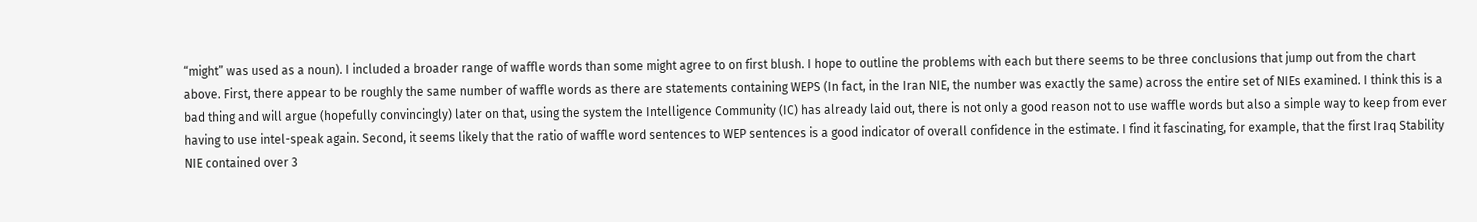“might” was used as a noun). I included a broader range of waffle words than some might agree to on first blush. I hope to outline the problems with each but there seems to be three conclusions that jump out from the chart above. First, there appear to be roughly the same number of waffle words as there are statements containing WEPS (In fact, in the Iran NIE, the number was exactly the same) across the entire set of NIEs examined. I think this is a bad thing and will argue (hopefully convincingly) later on that, using the system the Intelligence Community (IC) has already laid out, there is not only a good reason not to use waffle words but also a simple way to keep from ever having to use intel-speak again. Second, it seems likely that the ratio of waffle word sentences to WEP sentences is a good indicator of overall confidence in the estimate. I find it fascinating, for example, that the first Iraq Stability NIE contained over 3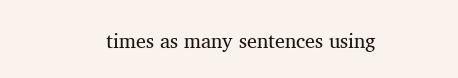times as many sentences using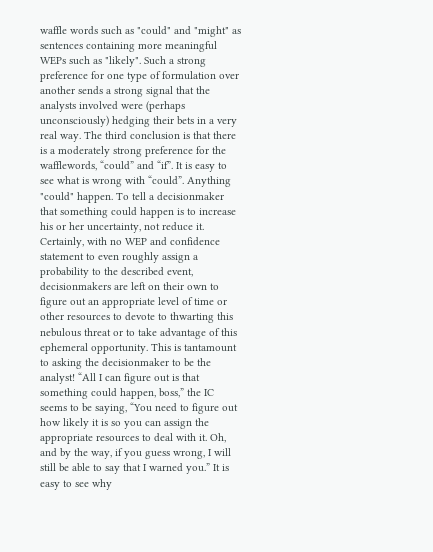waffle words such as "could" and "might" as sentences containing more meaningful WEPs such as "likely". Such a strong preference for one type of formulation over another sends a strong signal that the analysts involved were (perhaps unconsciously) hedging their bets in a very real way. The third conclusion is that there is a moderately strong preference for the wafflewords, “could” and “if”. It is easy to see what is wrong with “could”. Anything "could" happen. To tell a decisionmaker that something could happen is to increase his or her uncertainty, not reduce it. Certainly, with no WEP and confidence statement to even roughly assign a probability to the described event, decisionmakers are left on their own to figure out an appropriate level of time or other resources to devote to thwarting this nebulous threat or to take advantage of this ephemeral opportunity. This is tantamount to asking the decisionmaker to be the analyst! “All I can figure out is that something could happen, boss,” the IC seems to be saying, “You need to figure out how likely it is so you can assign the appropriate resources to deal with it. Oh, and by the way, if you guess wrong, I will still be able to say that I warned you.” It is easy to see why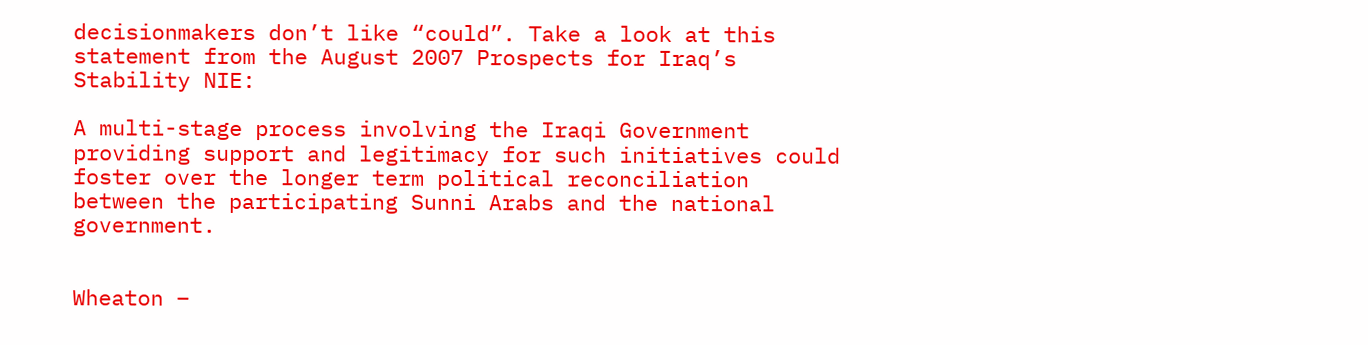decisionmakers don’t like “could”. Take a look at this statement from the August 2007 Prospects for Iraq’s Stability NIE:

A multi-stage process involving the Iraqi Government providing support and legitimacy for such initiatives could foster over the longer term political reconciliation between the participating Sunni Arabs and the national government.


Wheaton –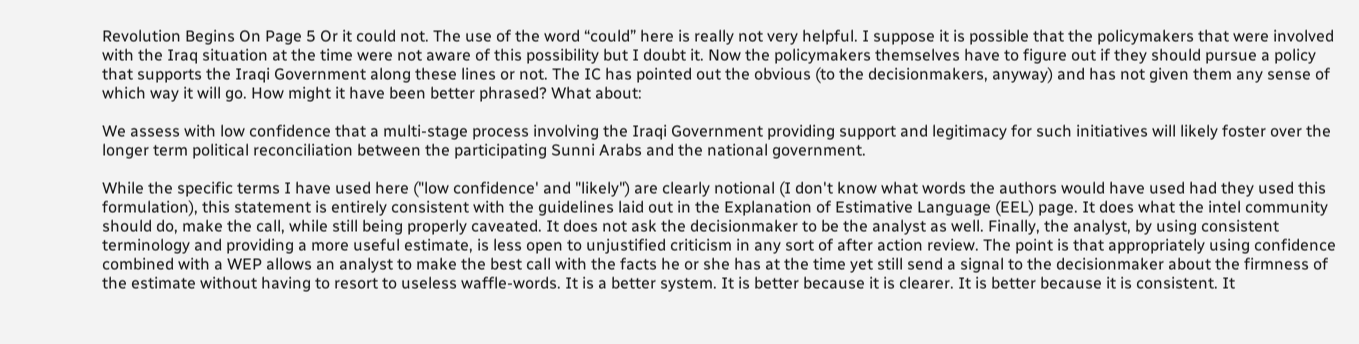Revolution Begins On Page 5 Or it could not. The use of the word “could” here is really not very helpful. I suppose it is possible that the policymakers that were involved with the Iraq situation at the time were not aware of this possibility but I doubt it. Now the policymakers themselves have to figure out if they should pursue a policy that supports the Iraqi Government along these lines or not. The IC has pointed out the obvious (to the decisionmakers, anyway) and has not given them any sense of which way it will go. How might it have been better phrased? What about:

We assess with low confidence that a multi-stage process involving the Iraqi Government providing support and legitimacy for such initiatives will likely foster over the longer term political reconciliation between the participating Sunni Arabs and the national government.

While the specific terms I have used here ("low confidence' and "likely") are clearly notional (I don't know what words the authors would have used had they used this formulation), this statement is entirely consistent with the guidelines laid out in the Explanation of Estimative Language (EEL) page. It does what the intel community should do, make the call, while still being properly caveated. It does not ask the decisionmaker to be the analyst as well. Finally, the analyst, by using consistent terminology and providing a more useful estimate, is less open to unjustified criticism in any sort of after action review. The point is that appropriately using confidence combined with a WEP allows an analyst to make the best call with the facts he or she has at the time yet still send a signal to the decisionmaker about the firmness of the estimate without having to resort to useless waffle-words. It is a better system. It is better because it is clearer. It is better because it is consistent. It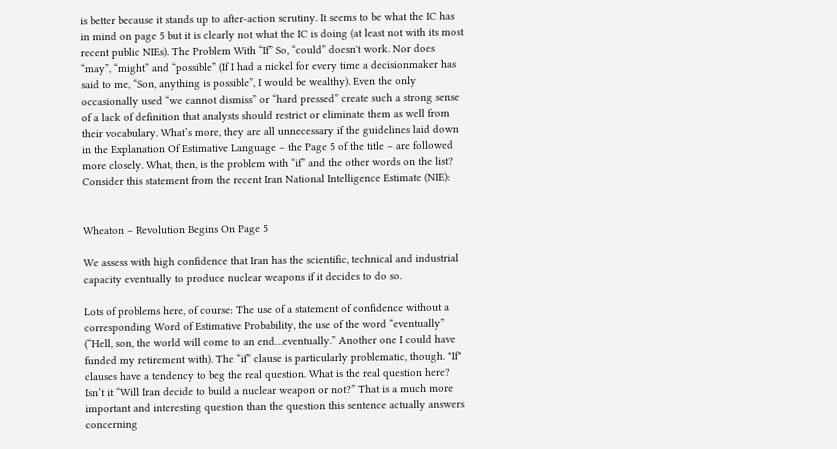is better because it stands up to after-action scrutiny. It seems to be what the IC has in mind on page 5 but it is clearly not what the IC is doing (at least not with its most recent public NIEs). The Problem With “If” So, “could” doesn't work. Nor does “may”, “might” and “possible” (If I had a nickel for every time a decisionmaker has said to me, “Son, anything is possible”, I would be wealthy). Even the only occasionally used “we cannot dismiss” or “hard pressed” create such a strong sense of a lack of definition that analysts should restrict or eliminate them as well from their vocabulary. What’s more, they are all unnecessary if the guidelines laid down in the Explanation Of Estimative Language – the Page 5 of the title – are followed more closely. What, then, is the problem with “if” and the other words on the list? Consider this statement from the recent Iran National Intelligence Estimate (NIE):


Wheaton – Revolution Begins On Page 5

We assess with high confidence that Iran has the scientific, technical and industrial capacity eventually to produce nuclear weapons if it decides to do so.

Lots of problems here, of course: The use of a statement of confidence without a corresponding Word of Estimative Probability, the use of the word “eventually” (“Hell, son, the world will come to an end…eventually.” Another one I could have funded my retirement with). The “if” clause is particularly problematic, though. "If" clauses have a tendency to beg the real question. What is the real question here? Isn’t it “Will Iran decide to build a nuclear weapon or not?” That is a much more important and interesting question than the question this sentence actually answers concerning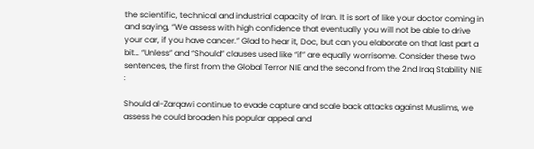the scientific, technical and industrial capacity of Iran. It is sort of like your doctor coming in and saying, “We assess with high confidence that eventually you will not be able to drive your car, if you have cancer.” Glad to hear it, Doc, but can you elaborate on that last part a bit… “Unless” and “Should” clauses used like “if” are equally worrisome. Consider these two sentences, the first from the Global Terror NIE and the second from the 2nd Iraq Stability NIE :

Should al-Zarqawi continue to evade capture and scale back attacks against Muslims, we assess he could broaden his popular appeal and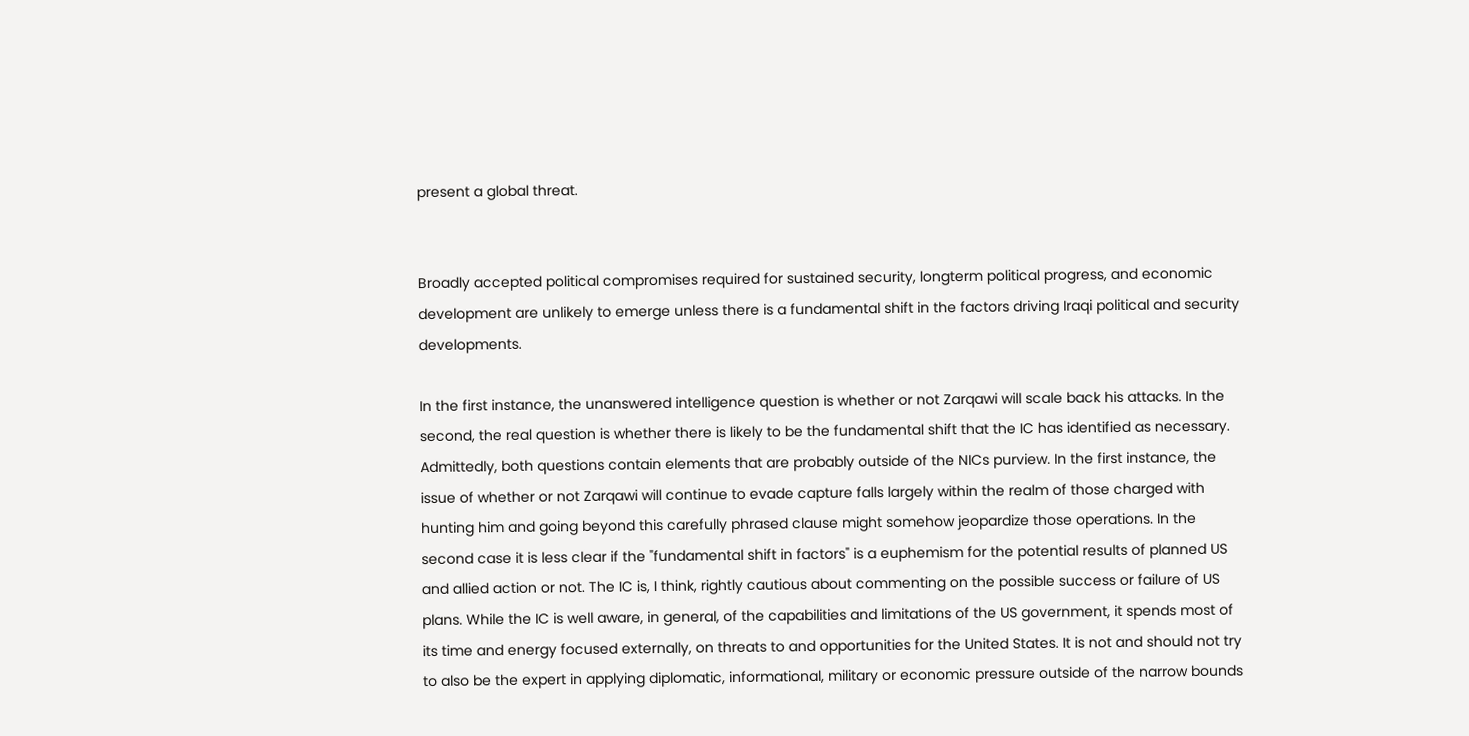present a global threat.


Broadly accepted political compromises required for sustained security, longterm political progress, and economic development are unlikely to emerge unless there is a fundamental shift in the factors driving Iraqi political and security developments.

In the first instance, the unanswered intelligence question is whether or not Zarqawi will scale back his attacks. In the second, the real question is whether there is likely to be the fundamental shift that the IC has identified as necessary. Admittedly, both questions contain elements that are probably outside of the NICs purview. In the first instance, the issue of whether or not Zarqawi will continue to evade capture falls largely within the realm of those charged with hunting him and going beyond this carefully phrased clause might somehow jeopardize those operations. In the second case it is less clear if the "fundamental shift in factors" is a euphemism for the potential results of planned US and allied action or not. The IC is, I think, rightly cautious about commenting on the possible success or failure of US plans. While the IC is well aware, in general, of the capabilities and limitations of the US government, it spends most of its time and energy focused externally, on threats to and opportunities for the United States. It is not and should not try to also be the expert in applying diplomatic, informational, military or economic pressure outside of the narrow bounds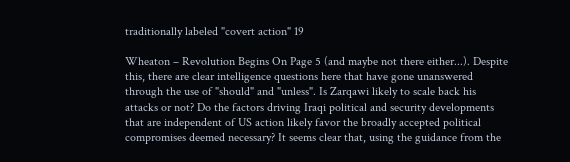traditionally labeled "covert action" 19

Wheaton – Revolution Begins On Page 5 (and maybe not there either...). Despite this, there are clear intelligence questions here that have gone unanswered through the use of "should" and "unless". Is Zarqawi likely to scale back his attacks or not? Do the factors driving Iraqi political and security developments that are independent of US action likely favor the broadly accepted political compromises deemed necessary? It seems clear that, using the guidance from the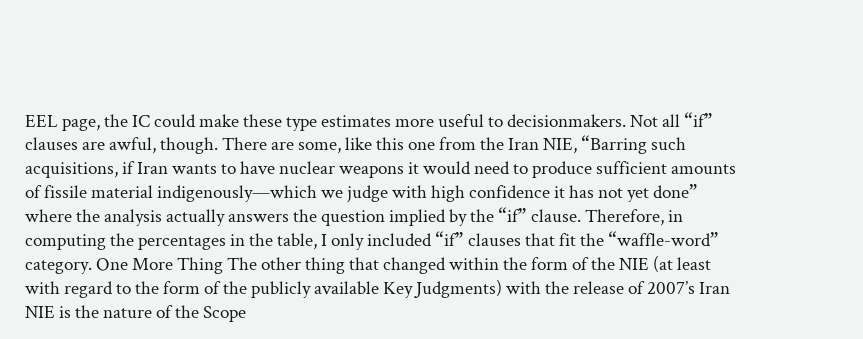EEL page, the IC could make these type estimates more useful to decisionmakers. Not all “if” clauses are awful, though. There are some, like this one from the Iran NIE, “Barring such acquisitions, if Iran wants to have nuclear weapons it would need to produce sufficient amounts of fissile material indigenously—which we judge with high confidence it has not yet done” where the analysis actually answers the question implied by the “if” clause. Therefore, in computing the percentages in the table, I only included “if” clauses that fit the “waffle-word” category. One More Thing The other thing that changed within the form of the NIE (at least with regard to the form of the publicly available Key Judgments) with the release of 2007’s Iran NIE is the nature of the Scope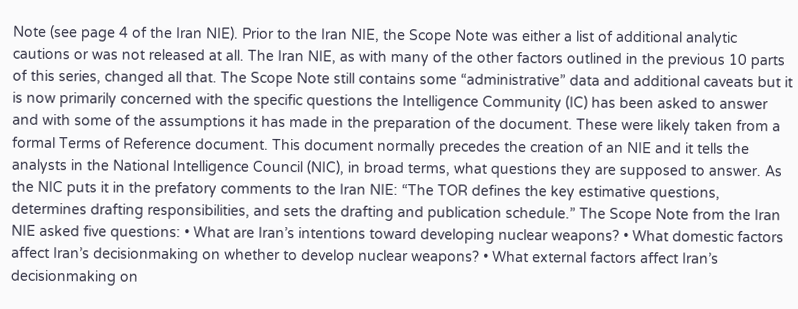Note (see page 4 of the Iran NIE). Prior to the Iran NIE, the Scope Note was either a list of additional analytic cautions or was not released at all. The Iran NIE, as with many of the other factors outlined in the previous 10 parts of this series, changed all that. The Scope Note still contains some “administrative” data and additional caveats but it is now primarily concerned with the specific questions the Intelligence Community (IC) has been asked to answer and with some of the assumptions it has made in the preparation of the document. These were likely taken from a formal Terms of Reference document. This document normally precedes the creation of an NIE and it tells the analysts in the National Intelligence Council (NIC), in broad terms, what questions they are supposed to answer. As the NIC puts it in the prefatory comments to the Iran NIE: “The TOR defines the key estimative questions, determines drafting responsibilities, and sets the drafting and publication schedule.” The Scope Note from the Iran NIE asked five questions: • What are Iran’s intentions toward developing nuclear weapons? • What domestic factors affect Iran’s decisionmaking on whether to develop nuclear weapons? • What external factors affect Iran’s decisionmaking on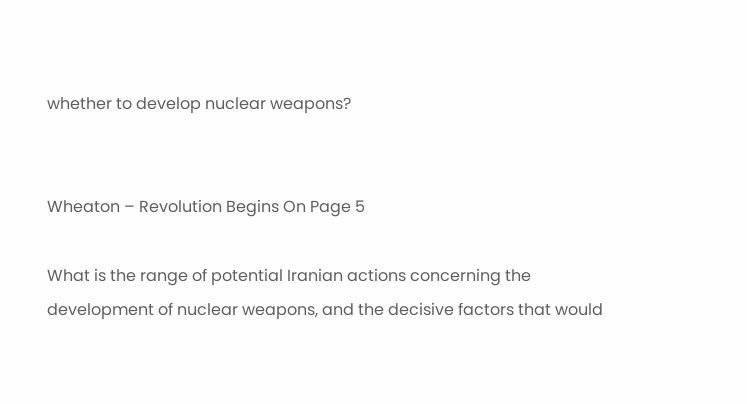whether to develop nuclear weapons?


Wheaton – Revolution Begins On Page 5

What is the range of potential Iranian actions concerning the development of nuclear weapons, and the decisive factors that would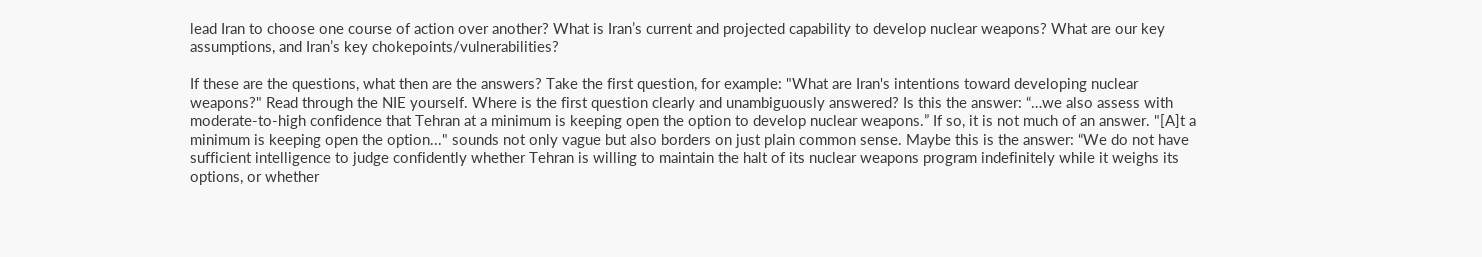lead Iran to choose one course of action over another? What is Iran’s current and projected capability to develop nuclear weapons? What are our key assumptions, and Iran’s key chokepoints/vulnerabilities?

If these are the questions, what then are the answers? Take the first question, for example: "What are Iran's intentions toward developing nuclear weapons?" Read through the NIE yourself. Where is the first question clearly and unambiguously answered? Is this the answer: “…we also assess with moderate-to-high confidence that Tehran at a minimum is keeping open the option to develop nuclear weapons.” If so, it is not much of an answer. "[A]t a minimum is keeping open the option..." sounds not only vague but also borders on just plain common sense. Maybe this is the answer: “We do not have sufficient intelligence to judge confidently whether Tehran is willing to maintain the halt of its nuclear weapons program indefinitely while it weighs its options, or whether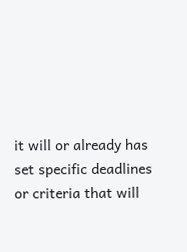it will or already has set specific deadlines or criteria that will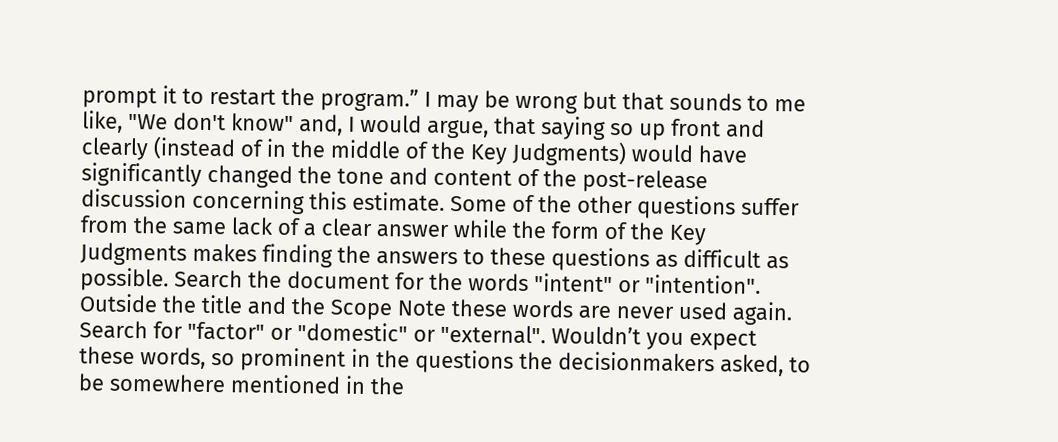prompt it to restart the program.” I may be wrong but that sounds to me like, "We don't know" and, I would argue, that saying so up front and clearly (instead of in the middle of the Key Judgments) would have significantly changed the tone and content of the post-release discussion concerning this estimate. Some of the other questions suffer from the same lack of a clear answer while the form of the Key Judgments makes finding the answers to these questions as difficult as possible. Search the document for the words "intent" or "intention". Outside the title and the Scope Note these words are never used again. Search for "factor" or "domestic" or "external". Wouldn’t you expect these words, so prominent in the questions the decisionmakers asked, to be somewhere mentioned in the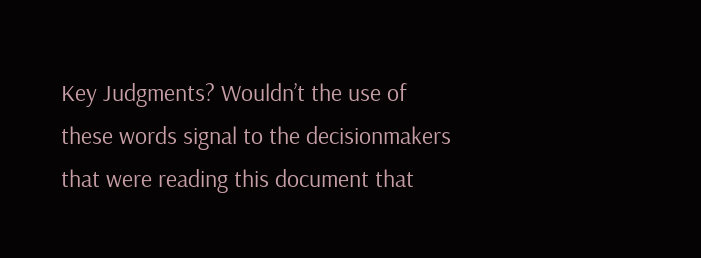Key Judgments? Wouldn’t the use of these words signal to the decisionmakers that were reading this document that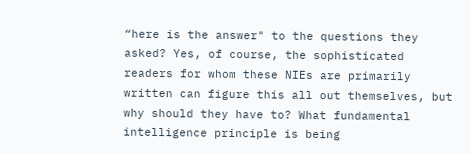“here is the answer" to the questions they asked? Yes, of course, the sophisticated readers for whom these NIEs are primarily written can figure this all out themselves, but why should they have to? What fundamental intelligence principle is being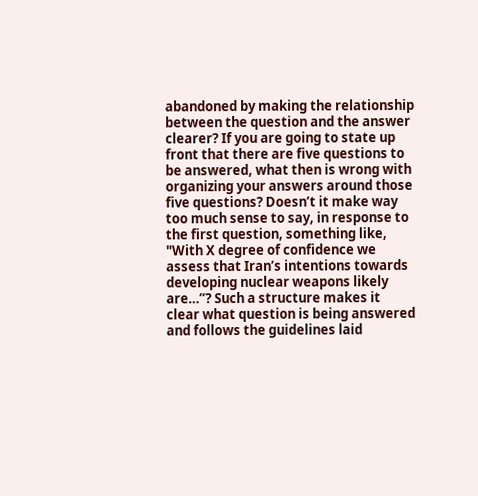abandoned by making the relationship between the question and the answer clearer? If you are going to state up front that there are five questions to be answered, what then is wrong with organizing your answers around those five questions? Doesn’t it make way too much sense to say, in response to the first question, something like, "With X degree of confidence we assess that Iran’s intentions towards developing nuclear weapons likely are…”? Such a structure makes it clear what question is being answered and follows the guidelines laid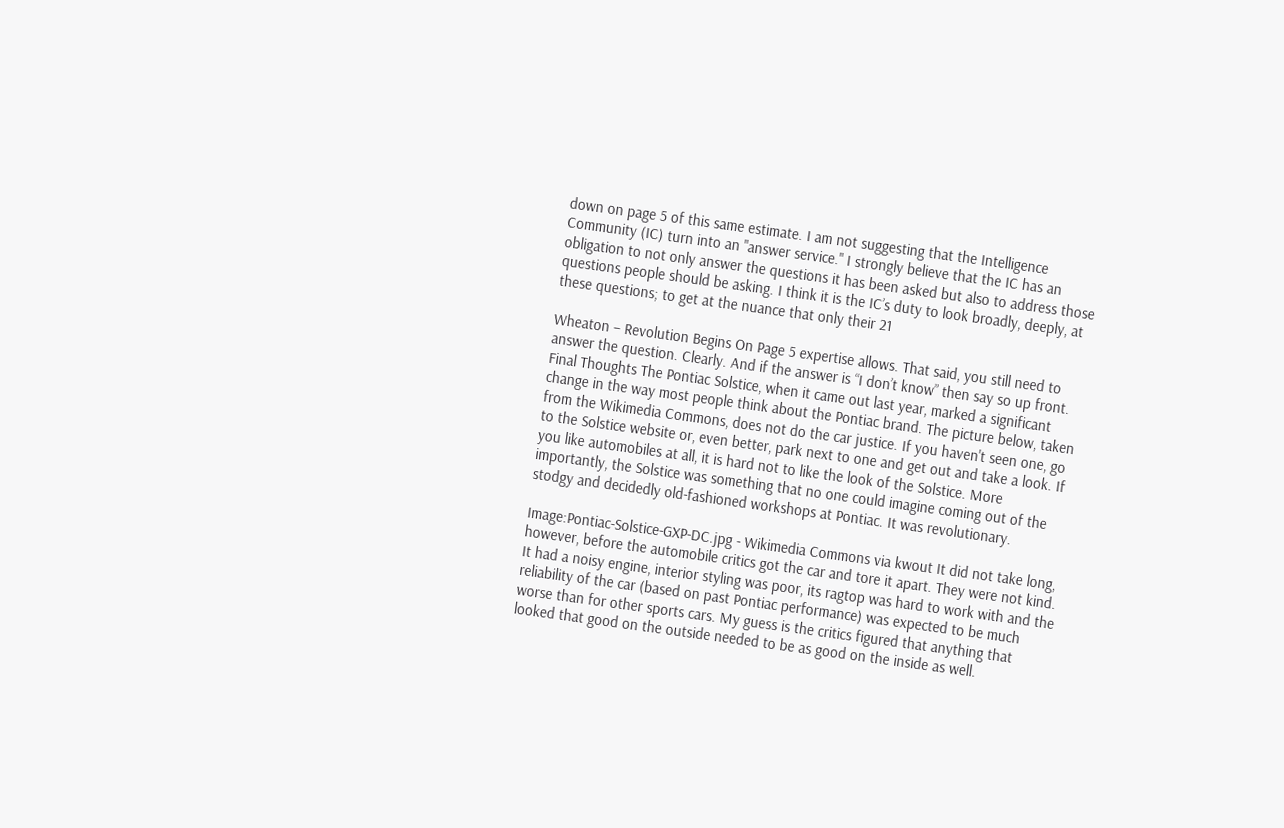down on page 5 of this same estimate. I am not suggesting that the Intelligence Community (IC) turn into an "answer service." I strongly believe that the IC has an obligation to not only answer the questions it has been asked but also to address those questions people should be asking. I think it is the IC’s duty to look broadly, deeply, at these questions; to get at the nuance that only their 21

Wheaton – Revolution Begins On Page 5 expertise allows. That said, you still need to answer the question. Clearly. And if the answer is “I don’t know” then say so up front. Final Thoughts The Pontiac Solstice, when it came out last year, marked a significant change in the way most people think about the Pontiac brand. The picture below, taken from the Wikimedia Commons, does not do the car justice. If you haven't seen one, go to the Solstice website or, even better, park next to one and get out and take a look. If you like automobiles at all, it is hard not to like the look of the Solstice. More importantly, the Solstice was something that no one could imagine coming out of the stodgy and decidedly old-fashioned workshops at Pontiac. It was revolutionary.

Image:Pontiac-Solstice-GXP-DC.jpg - Wikimedia Commons via kwout It did not take long, however, before the automobile critics got the car and tore it apart. They were not kind. It had a noisy engine, interior styling was poor, its ragtop was hard to work with and the reliability of the car (based on past Pontiac performance) was expected to be much worse than for other sports cars. My guess is the critics figured that anything that looked that good on the outside needed to be as good on the inside as well.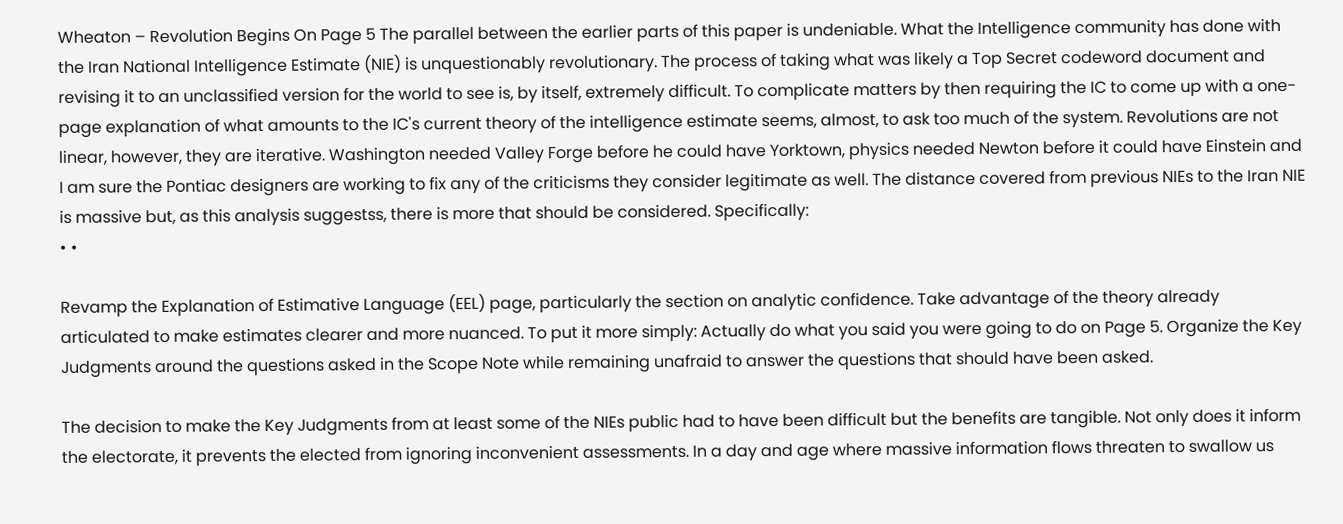Wheaton – Revolution Begins On Page 5 The parallel between the earlier parts of this paper is undeniable. What the Intelligence community has done with the Iran National Intelligence Estimate (NIE) is unquestionably revolutionary. The process of taking what was likely a Top Secret codeword document and revising it to an unclassified version for the world to see is, by itself, extremely difficult. To complicate matters by then requiring the IC to come up with a one-page explanation of what amounts to the IC's current theory of the intelligence estimate seems, almost, to ask too much of the system. Revolutions are not linear, however, they are iterative. Washington needed Valley Forge before he could have Yorktown, physics needed Newton before it could have Einstein and I am sure the Pontiac designers are working to fix any of the criticisms they consider legitimate as well. The distance covered from previous NIEs to the Iran NIE is massive but, as this analysis suggestss, there is more that should be considered. Specifically:
• •

Revamp the Explanation of Estimative Language (EEL) page, particularly the section on analytic confidence. Take advantage of the theory already articulated to make estimates clearer and more nuanced. To put it more simply: Actually do what you said you were going to do on Page 5. Organize the Key Judgments around the questions asked in the Scope Note while remaining unafraid to answer the questions that should have been asked.

The decision to make the Key Judgments from at least some of the NIEs public had to have been difficult but the benefits are tangible. Not only does it inform the electorate, it prevents the elected from ignoring inconvenient assessments. In a day and age where massive information flows threaten to swallow us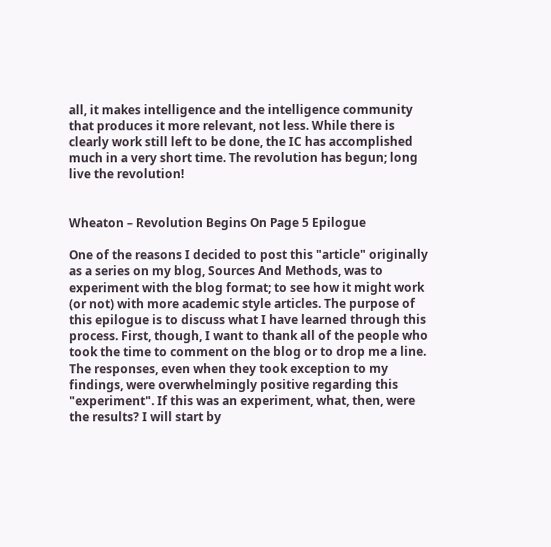all, it makes intelligence and the intelligence community that produces it more relevant, not less. While there is clearly work still left to be done, the IC has accomplished much in a very short time. The revolution has begun; long live the revolution!


Wheaton – Revolution Begins On Page 5 Epilogue

One of the reasons I decided to post this "article" originally as a series on my blog, Sources And Methods, was to experiment with the blog format; to see how it might work (or not) with more academic style articles. The purpose of this epilogue is to discuss what I have learned through this process. First, though, I want to thank all of the people who took the time to comment on the blog or to drop me a line. The responses, even when they took exception to my findings, were overwhelmingly positive regarding this "experiment". If this was an experiment, what, then, were the results? I will start by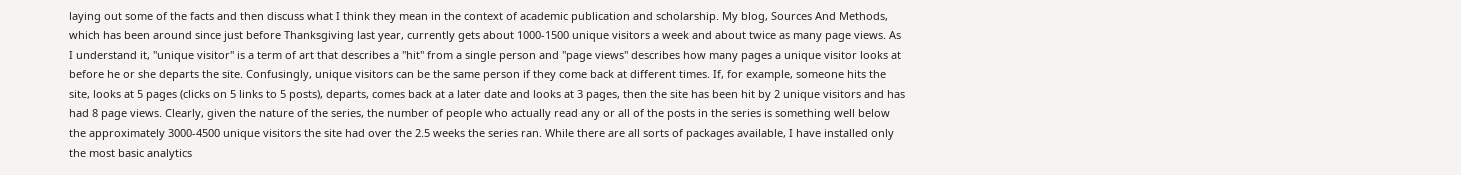laying out some of the facts and then discuss what I think they mean in the context of academic publication and scholarship. My blog, Sources And Methods, which has been around since just before Thanksgiving last year, currently gets about 1000-1500 unique visitors a week and about twice as many page views. As I understand it, "unique visitor" is a term of art that describes a "hit" from a single person and "page views" describes how many pages a unique visitor looks at before he or she departs the site. Confusingly, unique visitors can be the same person if they come back at different times. If, for example, someone hits the site, looks at 5 pages (clicks on 5 links to 5 posts), departs, comes back at a later date and looks at 3 pages, then the site has been hit by 2 unique visitors and has had 8 page views. Clearly, given the nature of the series, the number of people who actually read any or all of the posts in the series is something well below the approximately 3000-4500 unique visitors the site had over the 2.5 weeks the series ran. While there are all sorts of packages available, I have installed only the most basic analytics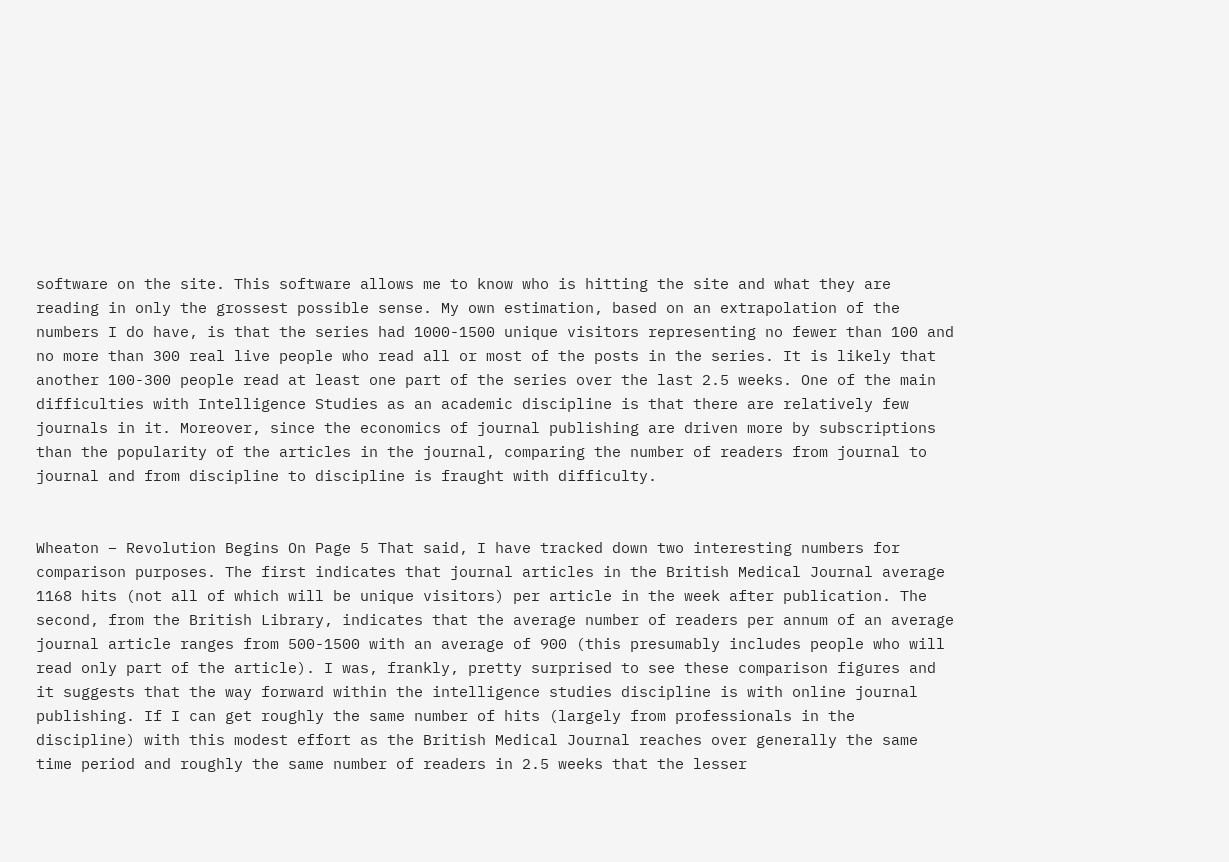software on the site. This software allows me to know who is hitting the site and what they are reading in only the grossest possible sense. My own estimation, based on an extrapolation of the numbers I do have, is that the series had 1000-1500 unique visitors representing no fewer than 100 and no more than 300 real live people who read all or most of the posts in the series. It is likely that another 100-300 people read at least one part of the series over the last 2.5 weeks. One of the main difficulties with Intelligence Studies as an academic discipline is that there are relatively few journals in it. Moreover, since the economics of journal publishing are driven more by subscriptions than the popularity of the articles in the journal, comparing the number of readers from journal to journal and from discipline to discipline is fraught with difficulty.


Wheaton – Revolution Begins On Page 5 That said, I have tracked down two interesting numbers for comparison purposes. The first indicates that journal articles in the British Medical Journal average 1168 hits (not all of which will be unique visitors) per article in the week after publication. The second, from the British Library, indicates that the average number of readers per annum of an average journal article ranges from 500-1500 with an average of 900 (this presumably includes people who will read only part of the article). I was, frankly, pretty surprised to see these comparison figures and it suggests that the way forward within the intelligence studies discipline is with online journal publishing. If I can get roughly the same number of hits (largely from professionals in the discipline) with this modest effort as the British Medical Journal reaches over generally the same time period and roughly the same number of readers in 2.5 weeks that the lesser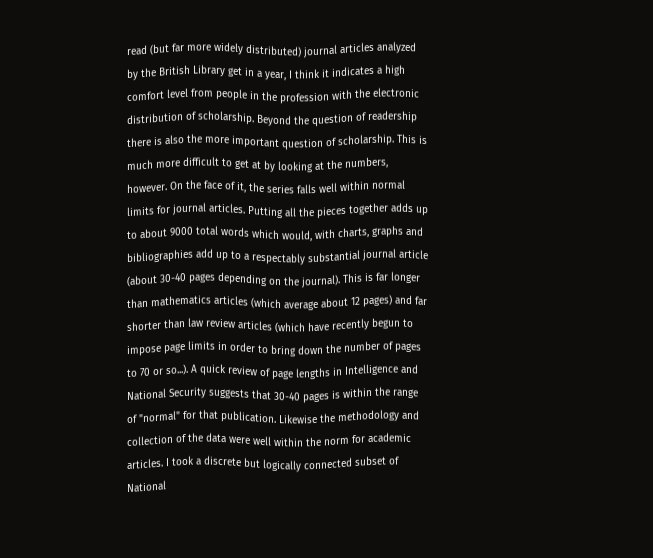read (but far more widely distributed) journal articles analyzed by the British Library get in a year, I think it indicates a high comfort level from people in the profession with the electronic distribution of scholarship. Beyond the question of readership there is also the more important question of scholarship. This is much more difficult to get at by looking at the numbers, however. On the face of it, the series falls well within normal limits for journal articles. Putting all the pieces together adds up to about 9000 total words which would, with charts, graphs and bibliographies add up to a respectably substantial journal article (about 30-40 pages depending on the journal). This is far longer than mathematics articles (which average about 12 pages) and far shorter than law review articles (which have recently begun to impose page limits in order to bring down the number of pages to 70 or so...). A quick review of page lengths in Intelligence and National Security suggests that 30-40 pages is within the range of "normal" for that publication. Likewise the methodology and collection of the data were well within the norm for academic articles. I took a discrete but logically connected subset of National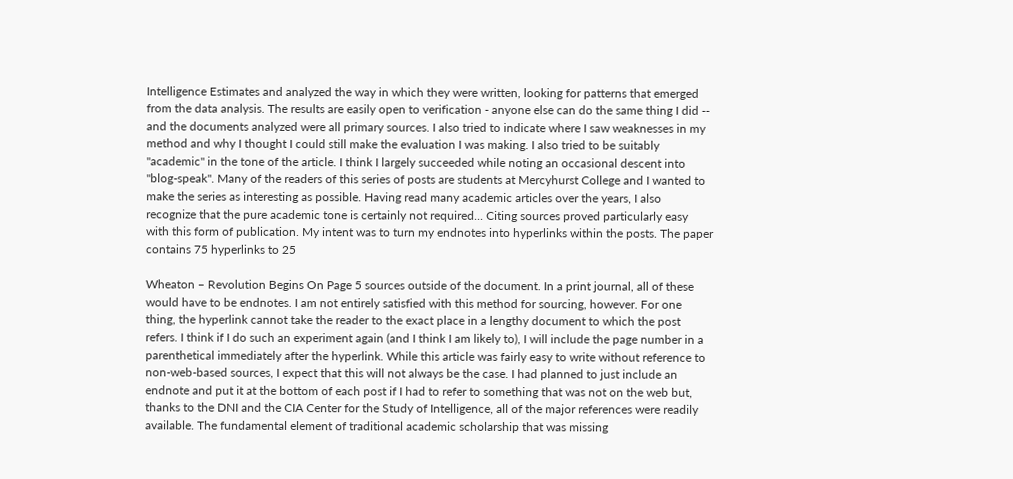Intelligence Estimates and analyzed the way in which they were written, looking for patterns that emerged from the data analysis. The results are easily open to verification - anyone else can do the same thing I did -- and the documents analyzed were all primary sources. I also tried to indicate where I saw weaknesses in my method and why I thought I could still make the evaluation I was making. I also tried to be suitably "academic" in the tone of the article. I think I largely succeeded while noting an occasional descent into "blog-speak". Many of the readers of this series of posts are students at Mercyhurst College and I wanted to make the series as interesting as possible. Having read many academic articles over the years, I also recognize that the pure academic tone is certainly not required... Citing sources proved particularly easy with this form of publication. My intent was to turn my endnotes into hyperlinks within the posts. The paper contains 75 hyperlinks to 25

Wheaton – Revolution Begins On Page 5 sources outside of the document. In a print journal, all of these would have to be endnotes. I am not entirely satisfied with this method for sourcing, however. For one thing, the hyperlink cannot take the reader to the exact place in a lengthy document to which the post refers. I think if I do such an experiment again (and I think I am likely to), I will include the page number in a parenthetical immediately after the hyperlink. While this article was fairly easy to write without reference to non-web-based sources, I expect that this will not always be the case. I had planned to just include an endnote and put it at the bottom of each post if I had to refer to something that was not on the web but, thanks to the DNI and the CIA Center for the Study of Intelligence, all of the major references were readily available. The fundamental element of traditional academic scholarship that was missing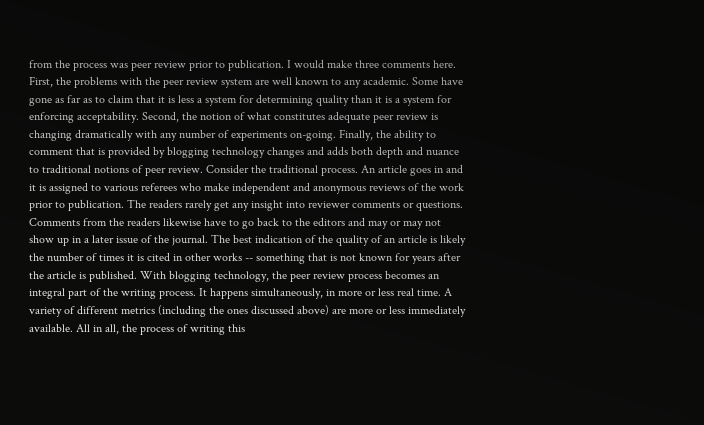from the process was peer review prior to publication. I would make three comments here. First, the problems with the peer review system are well known to any academic. Some have gone as far as to claim that it is less a system for determining quality than it is a system for enforcing acceptability. Second, the notion of what constitutes adequate peer review is changing dramatically with any number of experiments on-going. Finally, the ability to comment that is provided by blogging technology changes and adds both depth and nuance to traditional notions of peer review. Consider the traditional process. An article goes in and it is assigned to various referees who make independent and anonymous reviews of the work prior to publication. The readers rarely get any insight into reviewer comments or questions. Comments from the readers likewise have to go back to the editors and may or may not show up in a later issue of the journal. The best indication of the quality of an article is likely the number of times it is cited in other works -- something that is not known for years after the article is published. With blogging technology, the peer review process becomes an integral part of the writing process. It happens simultaneously, in more or less real time. A variety of different metrics (including the ones discussed above) are more or less immediately available. All in all, the process of writing this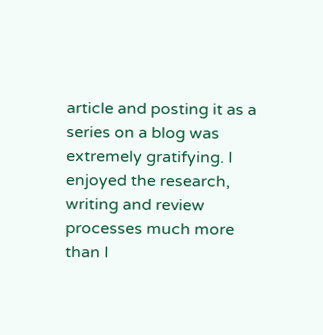article and posting it as a series on a blog was extremely gratifying. I enjoyed the research, writing and review processes much more than I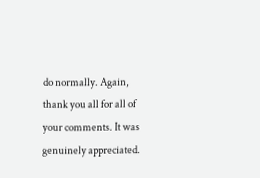do normally. Again, thank you all for all of your comments. It was genuinely appreciated.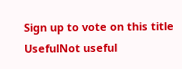Sign up to vote on this title
UsefulNot useful